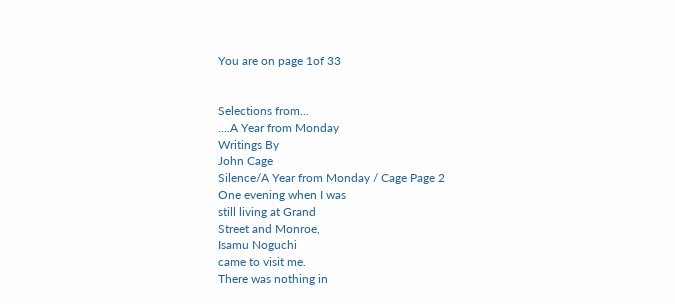You are on page 1of 33


Selections from...
....A Year from Monday
Writings By
John Cage
Silence/A Year from Monday / Cage Page 2
One evening when I was
still living at Grand
Street and Monroe,
Isamu Noguchi
came to visit me.
There was nothing in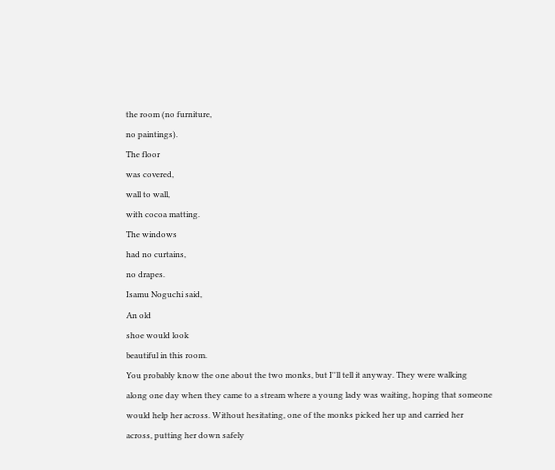the room (no furniture,
no paintings).
The floor
was covered,
wall to wall,
with cocoa matting.
The windows
had no curtains,
no drapes.
Isamu Noguchi said,
An old
shoe would look
beautiful in this room.
You probably know the one about the two monks, but I''ll tell it anyway. They were walking
along one day when they came to a stream where a young lady was waiting, hoping that someone
would help her across. Without hesitating, one of the monks picked her up and carried her
across, putting her down safely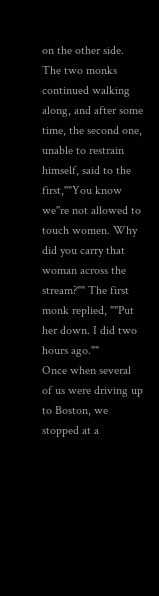on the other side.
The two monks continued walking along, and after some time, the second one, unable to restrain
himself, said to the first,""You know we''re not allowed to touch women. Why did you carry that
woman across the stream?"" The first monk replied, ""Put her down. I did two hours ago.""
Once when several of us were driving up to Boston, we stopped at a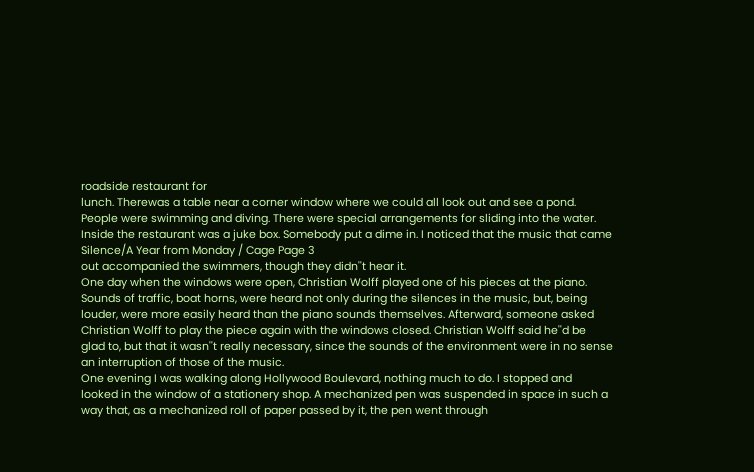roadside restaurant for
lunch. Therewas a table near a corner window where we could all look out and see a pond.
People were swimming and diving. There were special arrangements for sliding into the water.
Inside the restaurant was a juke box. Somebody put a dime in. I noticed that the music that came
Silence/A Year from Monday / Cage Page 3
out accompanied the swimmers, though they didn''t hear it.
One day when the windows were open, Christian Wolff played one of his pieces at the piano.
Sounds of traffic, boat horns, were heard not only during the silences in the music, but, being
louder, were more easily heard than the piano sounds themselves. Afterward, someone asked
Christian Wolff to play the piece again with the windows closed. Christian Wolff said he''d be
glad to, but that it wasn''t really necessary, since the sounds of the environment were in no sense
an interruption of those of the music.
One evening I was walking along Hollywood Boulevard, nothing much to do. I stopped and
looked in the window of a stationery shop. A mechanized pen was suspended in space in such a
way that, as a mechanized roll of paper passed by it, the pen went through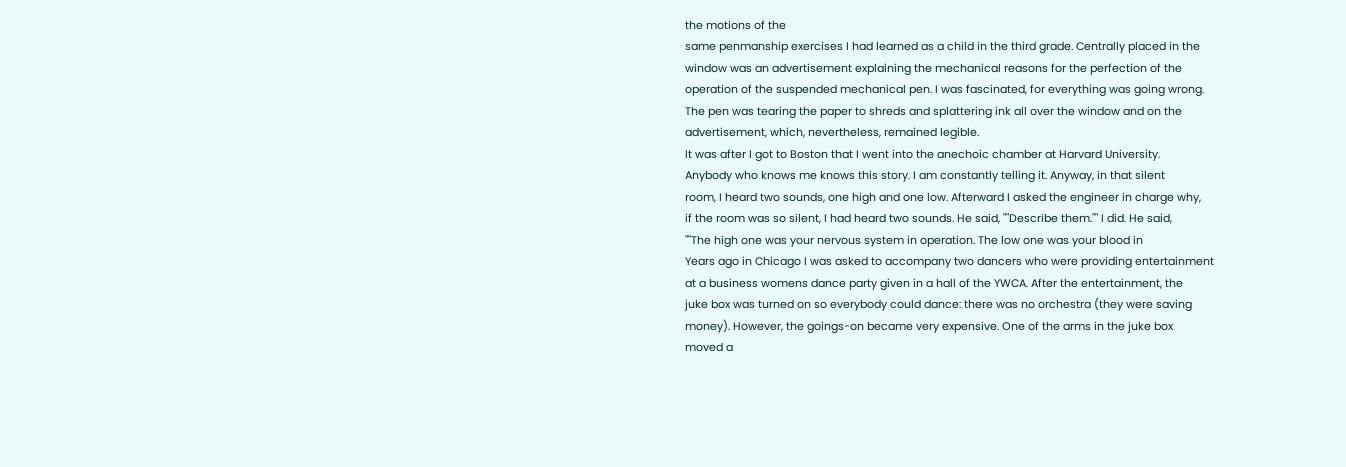the motions of the
same penmanship exercises I had learned as a child in the third grade. Centrally placed in the
window was an advertisement explaining the mechanical reasons for the perfection of the
operation of the suspended mechanical pen. I was fascinated, for everything was going wrong.
The pen was tearing the paper to shreds and splattering ink all over the window and on the
advertisement, which, nevertheless, remained legible.
It was after I got to Boston that I went into the anechoic chamber at Harvard University.
Anybody who knows me knows this story. I am constantly telling it. Anyway, in that silent
room, I heard two sounds, one high and one low. Afterward I asked the engineer in charge why,
if the room was so silent, I had heard two sounds. He said, ""Describe them."" I did. He said,
""The high one was your nervous system in operation. The low one was your blood in
Years ago in Chicago I was asked to accompany two dancers who were providing entertainment
at a business womens dance party given in a hall of the YWCA. After the entertainment, the
juke box was turned on so everybody could dance: there was no orchestra (they were saving
money). However, the goings-on became very expensive. One of the arms in the juke box
moved a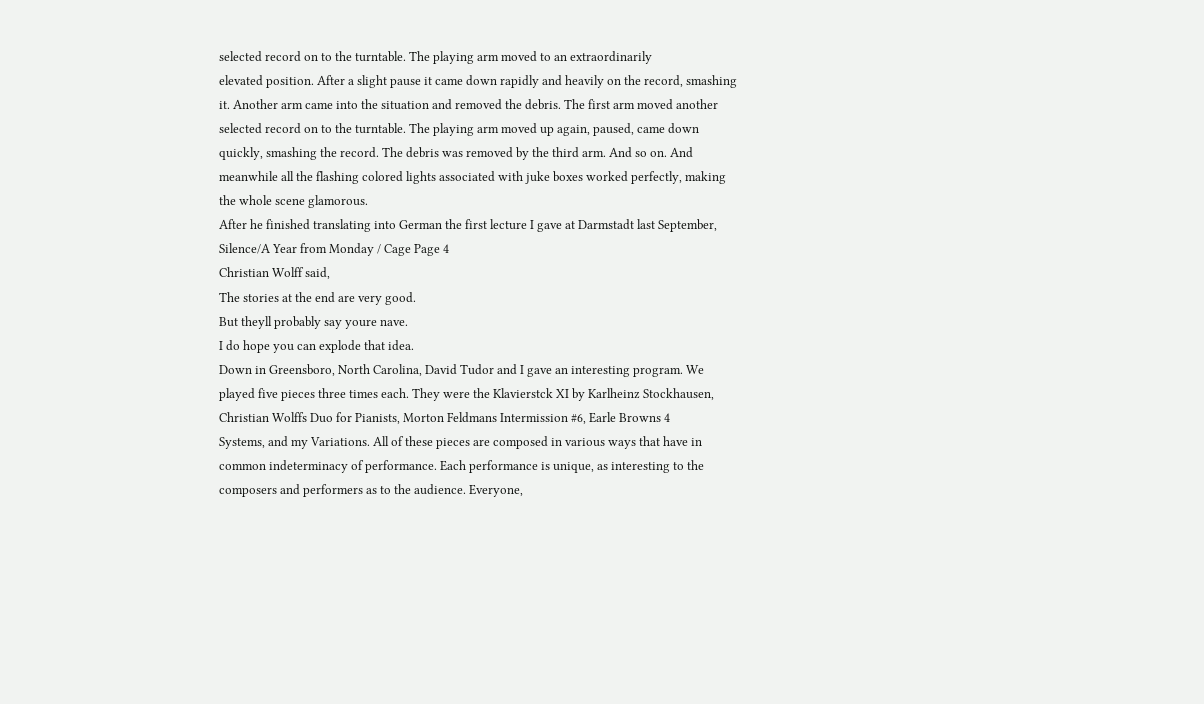selected record on to the turntable. The playing arm moved to an extraordinarily
elevated position. After a slight pause it came down rapidly and heavily on the record, smashing
it. Another arm came into the situation and removed the debris. The first arm moved another
selected record on to the turntable. The playing arm moved up again, paused, came down
quickly, smashing the record. The debris was removed by the third arm. And so on. And
meanwhile all the flashing colored lights associated with juke boxes worked perfectly, making
the whole scene glamorous.
After he finished translating into German the first lecture I gave at Darmstadt last September,
Silence/A Year from Monday / Cage Page 4
Christian Wolff said,
The stories at the end are very good.
But theyll probably say youre nave.
I do hope you can explode that idea.
Down in Greensboro, North Carolina, David Tudor and I gave an interesting program. We
played five pieces three times each. They were the Klavierstck XI by Karlheinz Stockhausen,
Christian Wolffs Duo for Pianists, Morton Feldmans Intermission #6, Earle Browns 4
Systems, and my Variations. All of these pieces are composed in various ways that have in
common indeterminacy of performance. Each performance is unique, as interesting to the
composers and performers as to the audience. Everyone,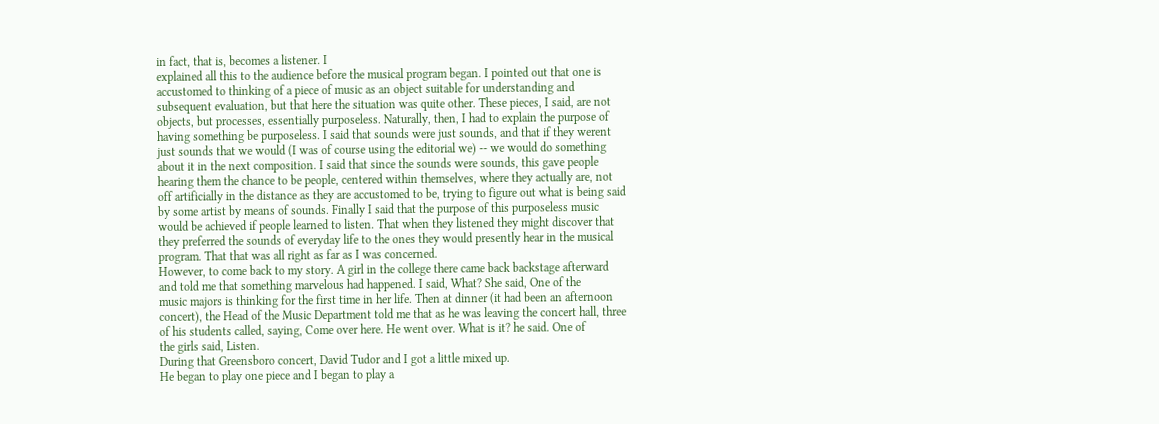in fact, that is, becomes a listener. I
explained all this to the audience before the musical program began. I pointed out that one is
accustomed to thinking of a piece of music as an object suitable for understanding and
subsequent evaluation, but that here the situation was quite other. These pieces, I said, are not
objects, but processes, essentially purposeless. Naturally, then, I had to explain the purpose of
having something be purposeless. I said that sounds were just sounds, and that if they werent
just sounds that we would (I was of course using the editorial we) -- we would do something
about it in the next composition. I said that since the sounds were sounds, this gave people
hearing them the chance to be people, centered within themselves, where they actually are, not
off artificially in the distance as they are accustomed to be, trying to figure out what is being said
by some artist by means of sounds. Finally I said that the purpose of this purposeless music
would be achieved if people learned to listen. That when they listened they might discover that
they preferred the sounds of everyday life to the ones they would presently hear in the musical
program. That that was all right as far as I was concerned.
However, to come back to my story. A girl in the college there came back backstage afterward
and told me that something marvelous had happened. I said, What? She said, One of the
music majors is thinking for the first time in her life. Then at dinner (it had been an afternoon
concert), the Head of the Music Department told me that as he was leaving the concert hall, three
of his students called, saying, Come over here. He went over. What is it? he said. One of
the girls said, Listen.
During that Greensboro concert, David Tudor and I got a little mixed up.
He began to play one piece and I began to play a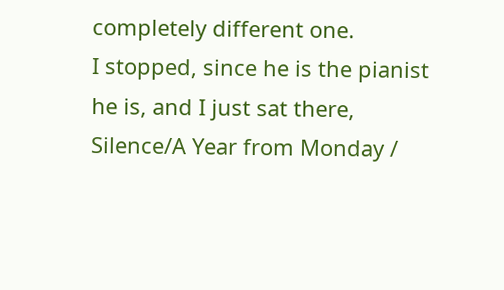completely different one.
I stopped, since he is the pianist he is, and I just sat there,
Silence/A Year from Monday /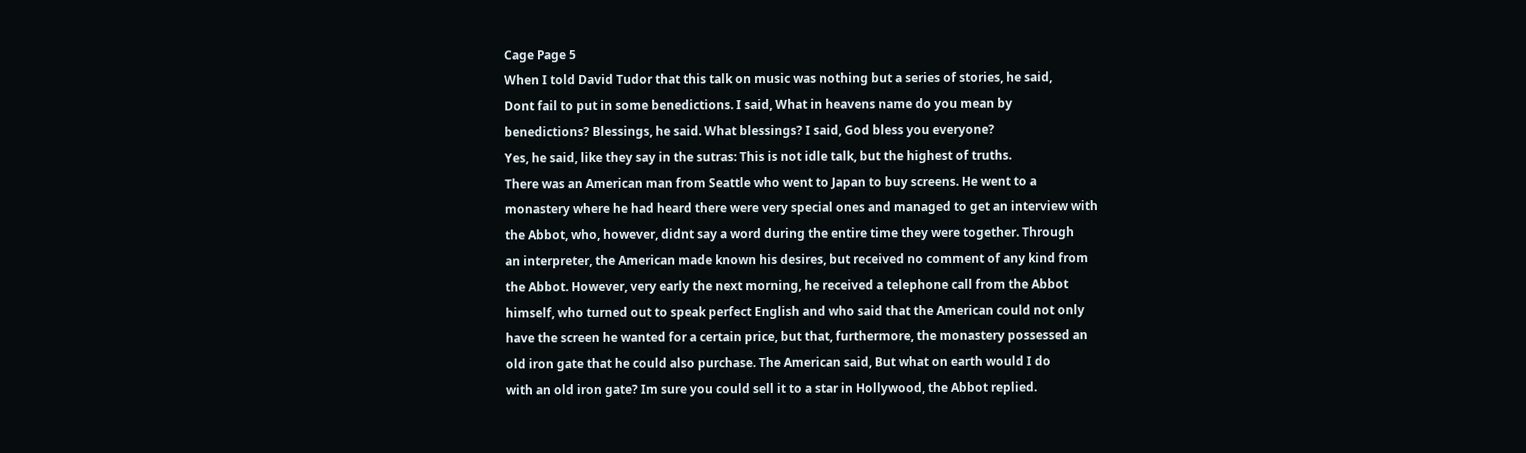Cage Page 5
When I told David Tudor that this talk on music was nothing but a series of stories, he said,
Dont fail to put in some benedictions. I said, What in heavens name do you mean by
benedictions? Blessings, he said. What blessings? I said, God bless you everyone?
Yes, he said, like they say in the sutras: This is not idle talk, but the highest of truths.
There was an American man from Seattle who went to Japan to buy screens. He went to a
monastery where he had heard there were very special ones and managed to get an interview with
the Abbot, who, however, didnt say a word during the entire time they were together. Through
an interpreter, the American made known his desires, but received no comment of any kind from
the Abbot. However, very early the next morning, he received a telephone call from the Abbot
himself, who turned out to speak perfect English and who said that the American could not only
have the screen he wanted for a certain price, but that, furthermore, the monastery possessed an
old iron gate that he could also purchase. The American said, But what on earth would I do
with an old iron gate? Im sure you could sell it to a star in Hollywood, the Abbot replied.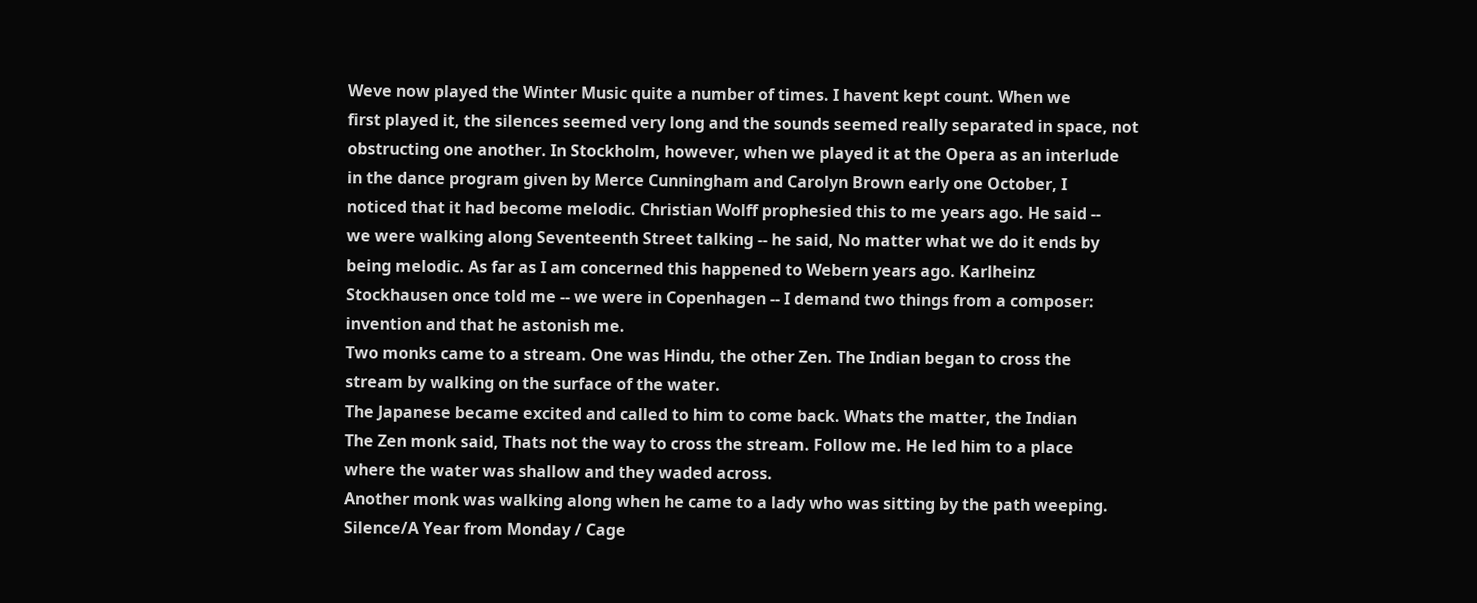Weve now played the Winter Music quite a number of times. I havent kept count. When we
first played it, the silences seemed very long and the sounds seemed really separated in space, not
obstructing one another. In Stockholm, however, when we played it at the Opera as an interlude
in the dance program given by Merce Cunningham and Carolyn Brown early one October, I
noticed that it had become melodic. Christian Wolff prophesied this to me years ago. He said --
we were walking along Seventeenth Street talking -- he said, No matter what we do it ends by
being melodic. As far as I am concerned this happened to Webern years ago. Karlheinz
Stockhausen once told me -- we were in Copenhagen -- I demand two things from a composer:
invention and that he astonish me.
Two monks came to a stream. One was Hindu, the other Zen. The Indian began to cross the
stream by walking on the surface of the water.
The Japanese became excited and called to him to come back. Whats the matter, the Indian
The Zen monk said, Thats not the way to cross the stream. Follow me. He led him to a place
where the water was shallow and they waded across.
Another monk was walking along when he came to a lady who was sitting by the path weeping.
Silence/A Year from Monday / Cage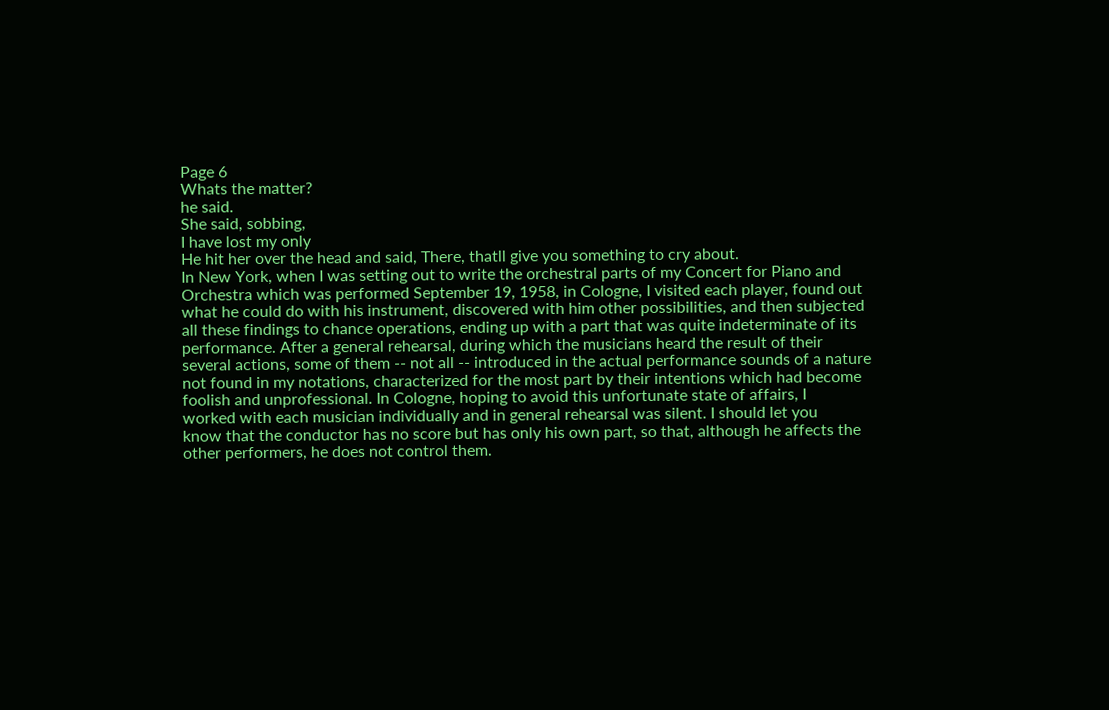Page 6
Whats the matter?
he said.
She said, sobbing,
I have lost my only
He hit her over the head and said, There, thatll give you something to cry about.
In New York, when I was setting out to write the orchestral parts of my Concert for Piano and
Orchestra which was performed September 19, 1958, in Cologne, I visited each player, found out
what he could do with his instrument, discovered with him other possibilities, and then subjected
all these findings to chance operations, ending up with a part that was quite indeterminate of its
performance. After a general rehearsal, during which the musicians heard the result of their
several actions, some of them -- not all -- introduced in the actual performance sounds of a nature
not found in my notations, characterized for the most part by their intentions which had become
foolish and unprofessional. In Cologne, hoping to avoid this unfortunate state of affairs, I
worked with each musician individually and in general rehearsal was silent. I should let you
know that the conductor has no score but has only his own part, so that, although he affects the
other performers, he does not control them.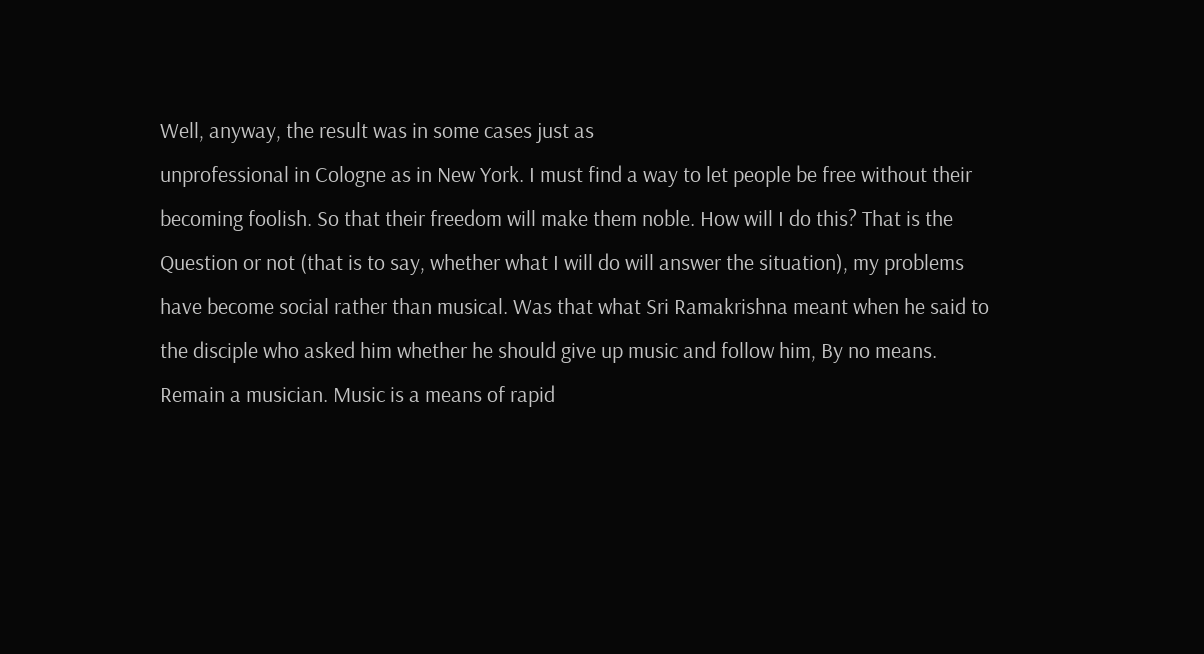Well, anyway, the result was in some cases just as
unprofessional in Cologne as in New York. I must find a way to let people be free without their
becoming foolish. So that their freedom will make them noble. How will I do this? That is the
Question or not (that is to say, whether what I will do will answer the situation), my problems
have become social rather than musical. Was that what Sri Ramakrishna meant when he said to
the disciple who asked him whether he should give up music and follow him, By no means.
Remain a musician. Music is a means of rapid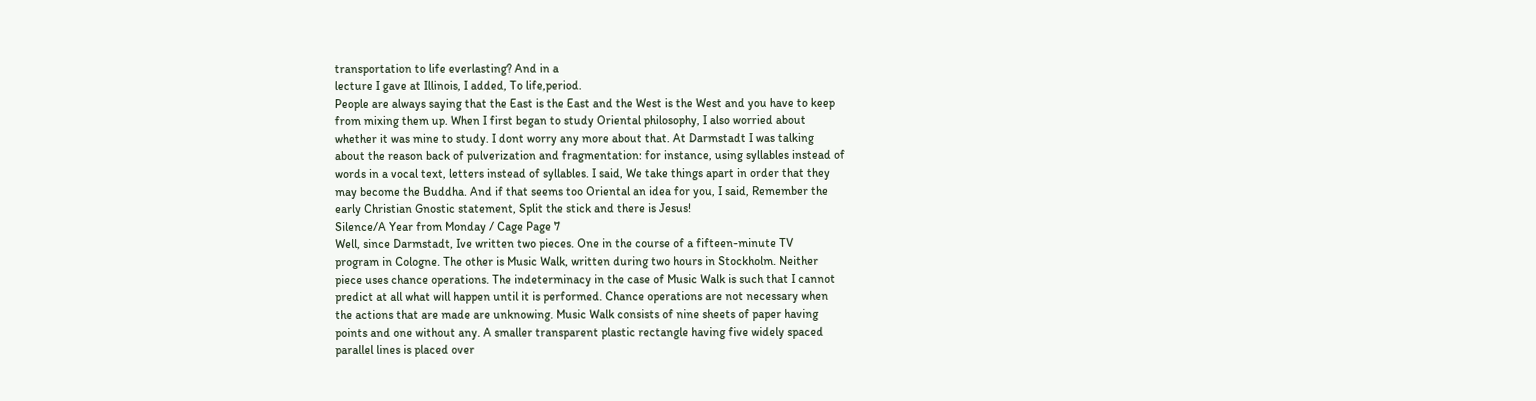transportation to life everlasting? And in a
lecture I gave at Illinois, I added, To life,period.
People are always saying that the East is the East and the West is the West and you have to keep
from mixing them up. When I first began to study Oriental philosophy, I also worried about
whether it was mine to study. I dont worry any more about that. At Darmstadt I was talking
about the reason back of pulverization and fragmentation: for instance, using syllables instead of
words in a vocal text, letters instead of syllables. I said, We take things apart in order that they
may become the Buddha. And if that seems too Oriental an idea for you, I said, Remember the
early Christian Gnostic statement, Split the stick and there is Jesus!
Silence/A Year from Monday / Cage Page 7
Well, since Darmstadt, Ive written two pieces. One in the course of a fifteen-minute TV
program in Cologne. The other is Music Walk, written during two hours in Stockholm. Neither
piece uses chance operations. The indeterminacy in the case of Music Walk is such that I cannot
predict at all what will happen until it is performed. Chance operations are not necessary when
the actions that are made are unknowing. Music Walk consists of nine sheets of paper having
points and one without any. A smaller transparent plastic rectangle having five widely spaced
parallel lines is placed over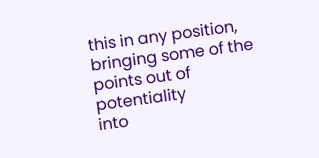this in any position, bringing some of the points out of potentiality
into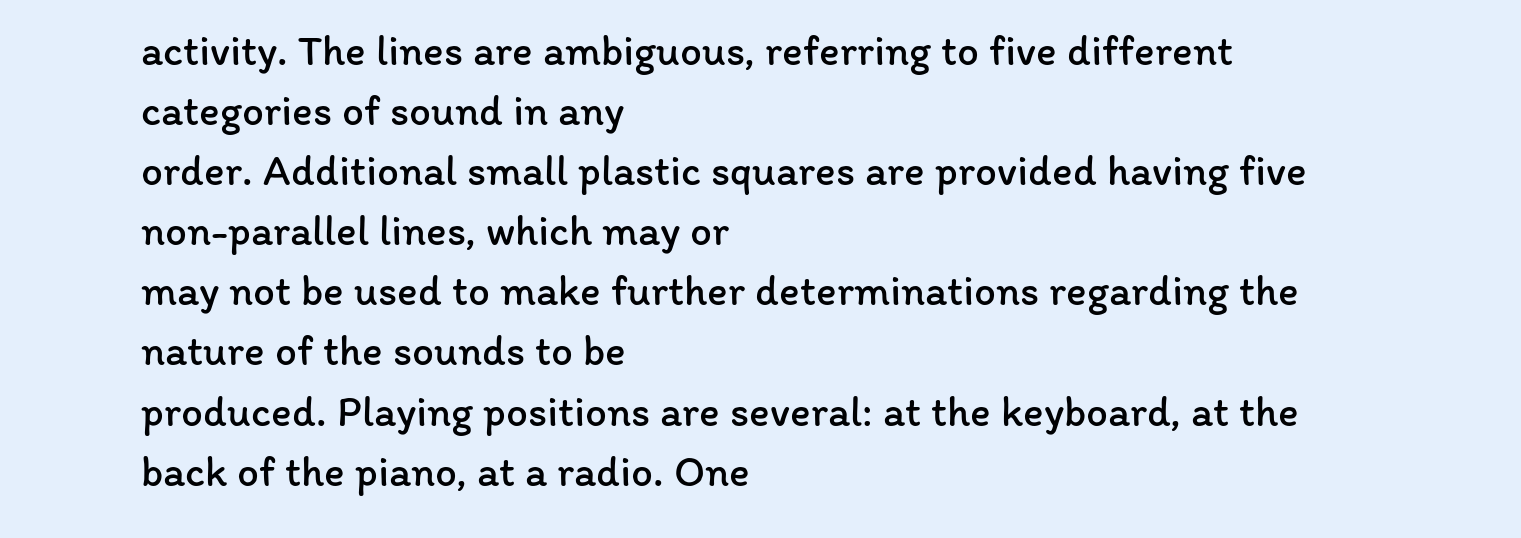activity. The lines are ambiguous, referring to five different categories of sound in any
order. Additional small plastic squares are provided having five non-parallel lines, which may or
may not be used to make further determinations regarding the nature of the sounds to be
produced. Playing positions are several: at the keyboard, at the back of the piano, at a radio. One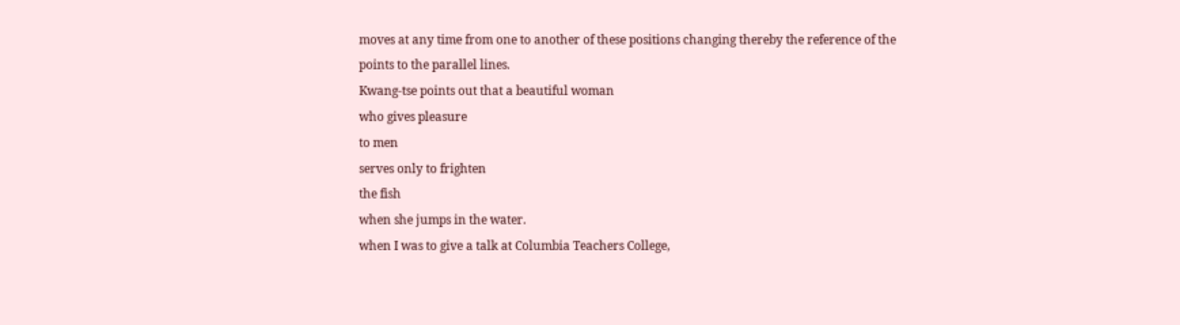moves at any time from one to another of these positions changing thereby the reference of the
points to the parallel lines.
Kwang-tse points out that a beautiful woman
who gives pleasure
to men
serves only to frighten
the fish
when she jumps in the water.
when I was to give a talk at Columbia Teachers College,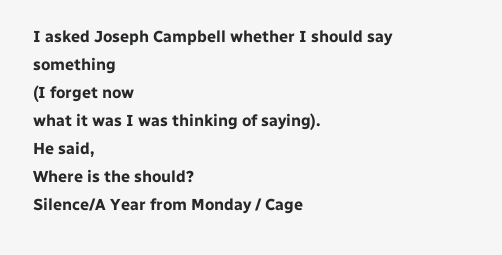I asked Joseph Campbell whether I should say something
(I forget now
what it was I was thinking of saying).
He said,
Where is the should?
Silence/A Year from Monday / Cage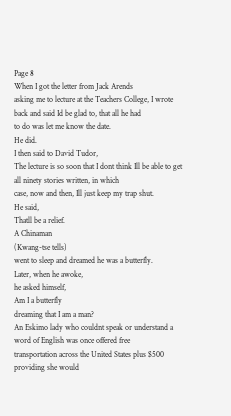Page 8
When I got the letter from Jack Arends
asking me to lecture at the Teachers College, I wrote back and said Id be glad to, that all he had
to do was let me know the date.
He did.
I then said to David Tudor,
The lecture is so soon that I dont think Ill be able to get all ninety stories written, in which
case, now and then, Ill just keep my trap shut.
He said,
Thatll be a relief.
A Chinaman
(Kwang-tse tells)
went to sleep and dreamed he was a butterfly.
Later, when he awoke,
he asked himself,
Am I a butterfly
dreaming that I am a man?
An Eskimo lady who couldnt speak or understand a word of English was once offered free
transportation across the United States plus $500 providing she would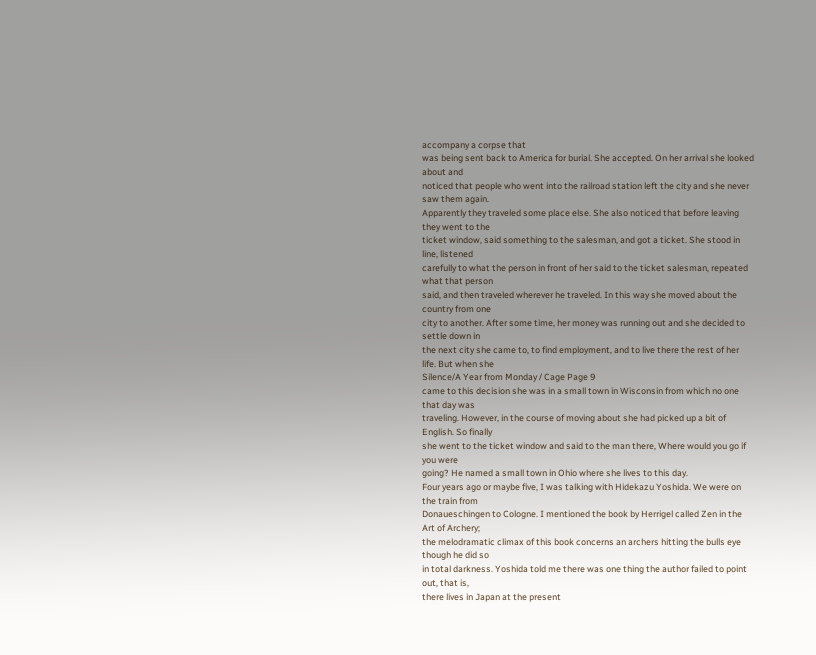accompany a corpse that
was being sent back to America for burial. She accepted. On her arrival she looked about and
noticed that people who went into the railroad station left the city and she never saw them again.
Apparently they traveled some place else. She also noticed that before leaving they went to the
ticket window, said something to the salesman, and got a ticket. She stood in line, listened
carefully to what the person in front of her said to the ticket salesman, repeated what that person
said, and then traveled wherever he traveled. In this way she moved about the country from one
city to another. After some time, her money was running out and she decided to settle down in
the next city she came to, to find employment, and to live there the rest of her life. But when she
Silence/A Year from Monday / Cage Page 9
came to this decision she was in a small town in Wisconsin from which no one that day was
traveling. However, in the course of moving about she had picked up a bit of English. So finally
she went to the ticket window and said to the man there, Where would you go if you were
going? He named a small town in Ohio where she lives to this day.
Four years ago or maybe five, I was talking with Hidekazu Yoshida. We were on the train from
Donaueschingen to Cologne. I mentioned the book by Herrigel called Zen in the Art of Archery;
the melodramatic climax of this book concerns an archers hitting the bulls eye though he did so
in total darkness. Yoshida told me there was one thing the author failed to point out, that is,
there lives in Japan at the present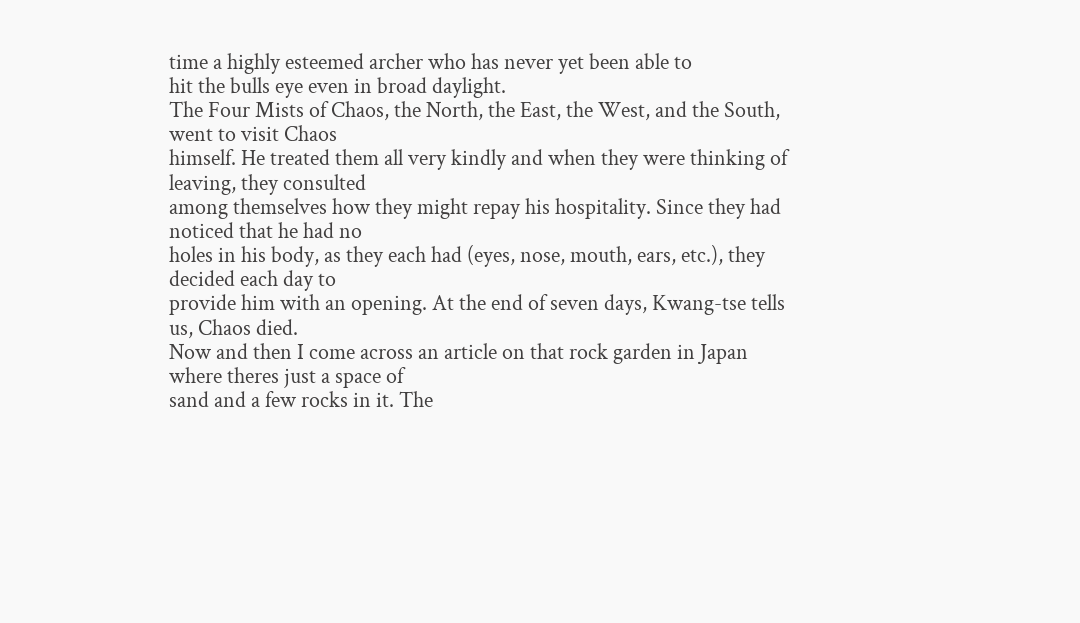time a highly esteemed archer who has never yet been able to
hit the bulls eye even in broad daylight.
The Four Mists of Chaos, the North, the East, the West, and the South, went to visit Chaos
himself. He treated them all very kindly and when they were thinking of leaving, they consulted
among themselves how they might repay his hospitality. Since they had noticed that he had no
holes in his body, as they each had (eyes, nose, mouth, ears, etc.), they decided each day to
provide him with an opening. At the end of seven days, Kwang-tse tells us, Chaos died.
Now and then I come across an article on that rock garden in Japan where theres just a space of
sand and a few rocks in it. The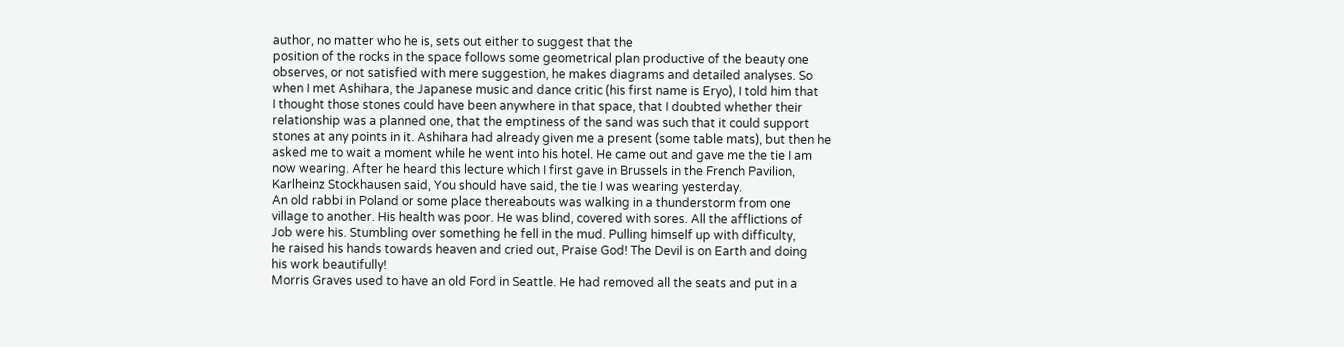author, no matter who he is, sets out either to suggest that the
position of the rocks in the space follows some geometrical plan productive of the beauty one
observes, or not satisfied with mere suggestion, he makes diagrams and detailed analyses. So
when I met Ashihara, the Japanese music and dance critic (his first name is Eryo), I told him that
I thought those stones could have been anywhere in that space, that I doubted whether their
relationship was a planned one, that the emptiness of the sand was such that it could support
stones at any points in it. Ashihara had already given me a present (some table mats), but then he
asked me to wait a moment while he went into his hotel. He came out and gave me the tie I am
now wearing. After he heard this lecture which I first gave in Brussels in the French Pavilion,
Karlheinz Stockhausen said, You should have said, the tie I was wearing yesterday.
An old rabbi in Poland or some place thereabouts was walking in a thunderstorm from one
village to another. His health was poor. He was blind, covered with sores. All the afflictions of
Job were his. Stumbling over something he fell in the mud. Pulling himself up with difficulty,
he raised his hands towards heaven and cried out, Praise God! The Devil is on Earth and doing
his work beautifully!
Morris Graves used to have an old Ford in Seattle. He had removed all the seats and put in a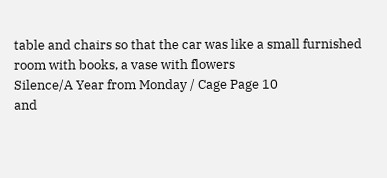table and chairs so that the car was like a small furnished room with books, a vase with flowers
Silence/A Year from Monday / Cage Page 10
and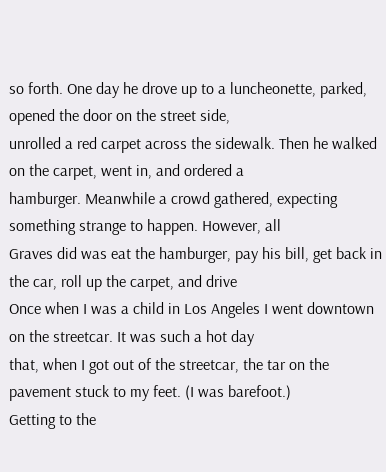so forth. One day he drove up to a luncheonette, parked, opened the door on the street side,
unrolled a red carpet across the sidewalk. Then he walked on the carpet, went in, and ordered a
hamburger. Meanwhile a crowd gathered, expecting something strange to happen. However, all
Graves did was eat the hamburger, pay his bill, get back in the car, roll up the carpet, and drive
Once when I was a child in Los Angeles I went downtown on the streetcar. It was such a hot day
that, when I got out of the streetcar, the tar on the pavement stuck to my feet. (I was barefoot.)
Getting to the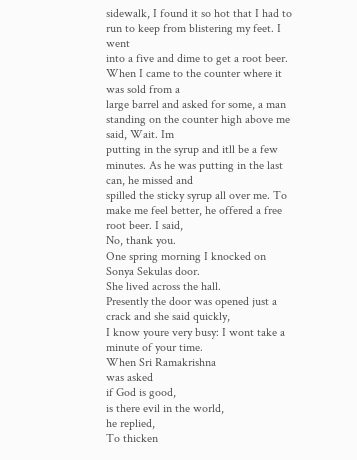sidewalk, I found it so hot that I had to run to keep from blistering my feet. I went
into a five and dime to get a root beer. When I came to the counter where it was sold from a
large barrel and asked for some, a man standing on the counter high above me said, Wait. Im
putting in the syrup and itll be a few minutes. As he was putting in the last can, he missed and
spilled the sticky syrup all over me. To make me feel better, he offered a free root beer. I said,
No, thank you.
One spring morning I knocked on Sonya Sekulas door.
She lived across the hall.
Presently the door was opened just a crack and she said quickly,
I know youre very busy: I wont take a minute of your time.
When Sri Ramakrishna
was asked
if God is good,
is there evil in the world,
he replied,
To thicken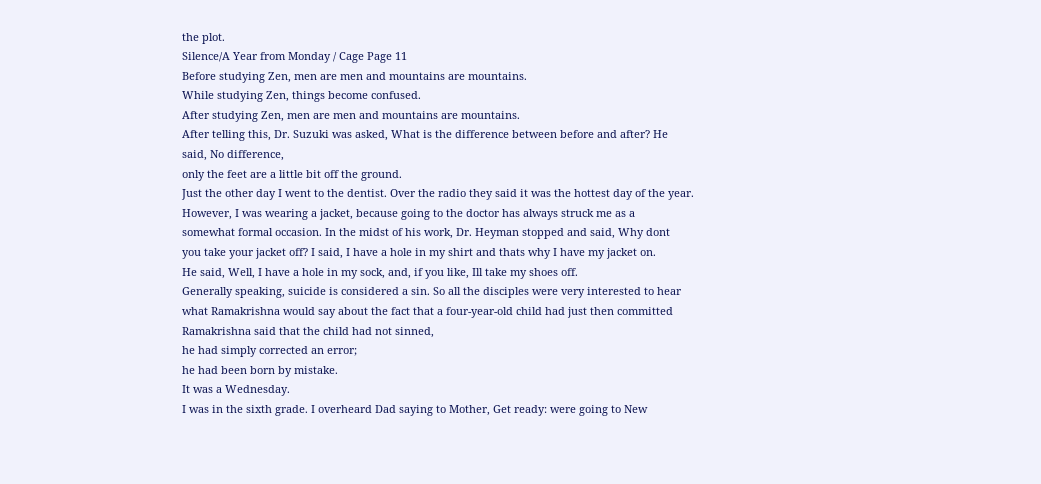the plot.
Silence/A Year from Monday / Cage Page 11
Before studying Zen, men are men and mountains are mountains.
While studying Zen, things become confused.
After studying Zen, men are men and mountains are mountains.
After telling this, Dr. Suzuki was asked, What is the difference between before and after? He
said, No difference,
only the feet are a little bit off the ground.
Just the other day I went to the dentist. Over the radio they said it was the hottest day of the year.
However, I was wearing a jacket, because going to the doctor has always struck me as a
somewhat formal occasion. In the midst of his work, Dr. Heyman stopped and said, Why dont
you take your jacket off? I said, I have a hole in my shirt and thats why I have my jacket on.
He said, Well, I have a hole in my sock, and, if you like, Ill take my shoes off.
Generally speaking, suicide is considered a sin. So all the disciples were very interested to hear
what Ramakrishna would say about the fact that a four-year-old child had just then committed
Ramakrishna said that the child had not sinned,
he had simply corrected an error;
he had been born by mistake.
It was a Wednesday.
I was in the sixth grade. I overheard Dad saying to Mother, Get ready: were going to New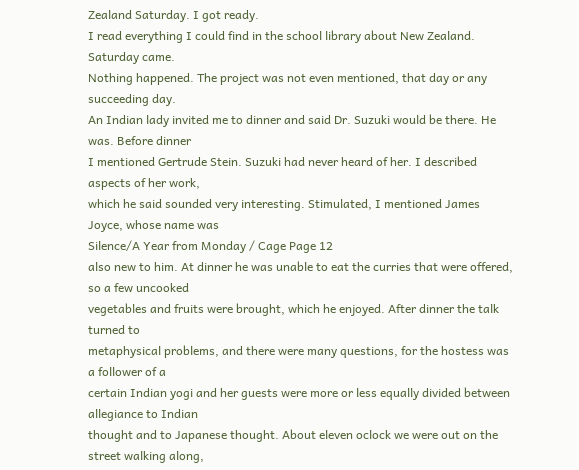Zealand Saturday. I got ready.
I read everything I could find in the school library about New Zealand. Saturday came.
Nothing happened. The project was not even mentioned, that day or any succeeding day.
An Indian lady invited me to dinner and said Dr. Suzuki would be there. He was. Before dinner
I mentioned Gertrude Stein. Suzuki had never heard of her. I described aspects of her work,
which he said sounded very interesting. Stimulated, I mentioned James Joyce, whose name was
Silence/A Year from Monday / Cage Page 12
also new to him. At dinner he was unable to eat the curries that were offered, so a few uncooked
vegetables and fruits were brought, which he enjoyed. After dinner the talk turned to
metaphysical problems, and there were many questions, for the hostess was a follower of a
certain Indian yogi and her guests were more or less equally divided between allegiance to Indian
thought and to Japanese thought. About eleven oclock we were out on the street walking along,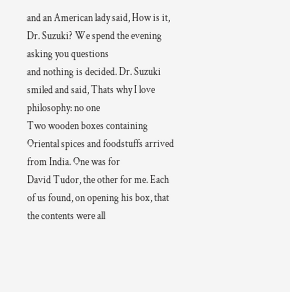and an American lady said, How is it, Dr. Suzuki? We spend the evening asking you questions
and nothing is decided. Dr. Suzuki smiled and said, Thats why I love philosophy: no one
Two wooden boxes containing Oriental spices and foodstuffs arrived from India. One was for
David Tudor, the other for me. Each of us found, on opening his box, that the contents were all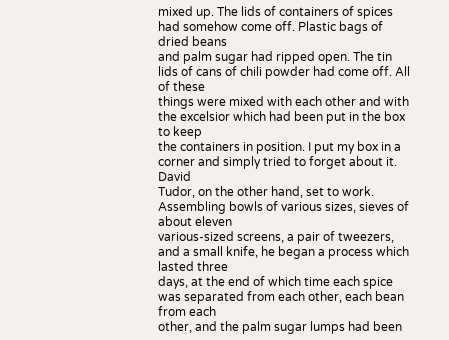mixed up. The lids of containers of spices had somehow come off. Plastic bags of dried beans
and palm sugar had ripped open. The tin lids of cans of chili powder had come off. All of these
things were mixed with each other and with the excelsior which had been put in the box to keep
the containers in position. I put my box in a corner and simply tried to forget about it. David
Tudor, on the other hand, set to work. Assembling bowls of various sizes, sieves of about eleven
various-sized screens, a pair of tweezers, and a small knife, he began a process which lasted three
days, at the end of which time each spice was separated from each other, each bean from each
other, and the palm sugar lumps had been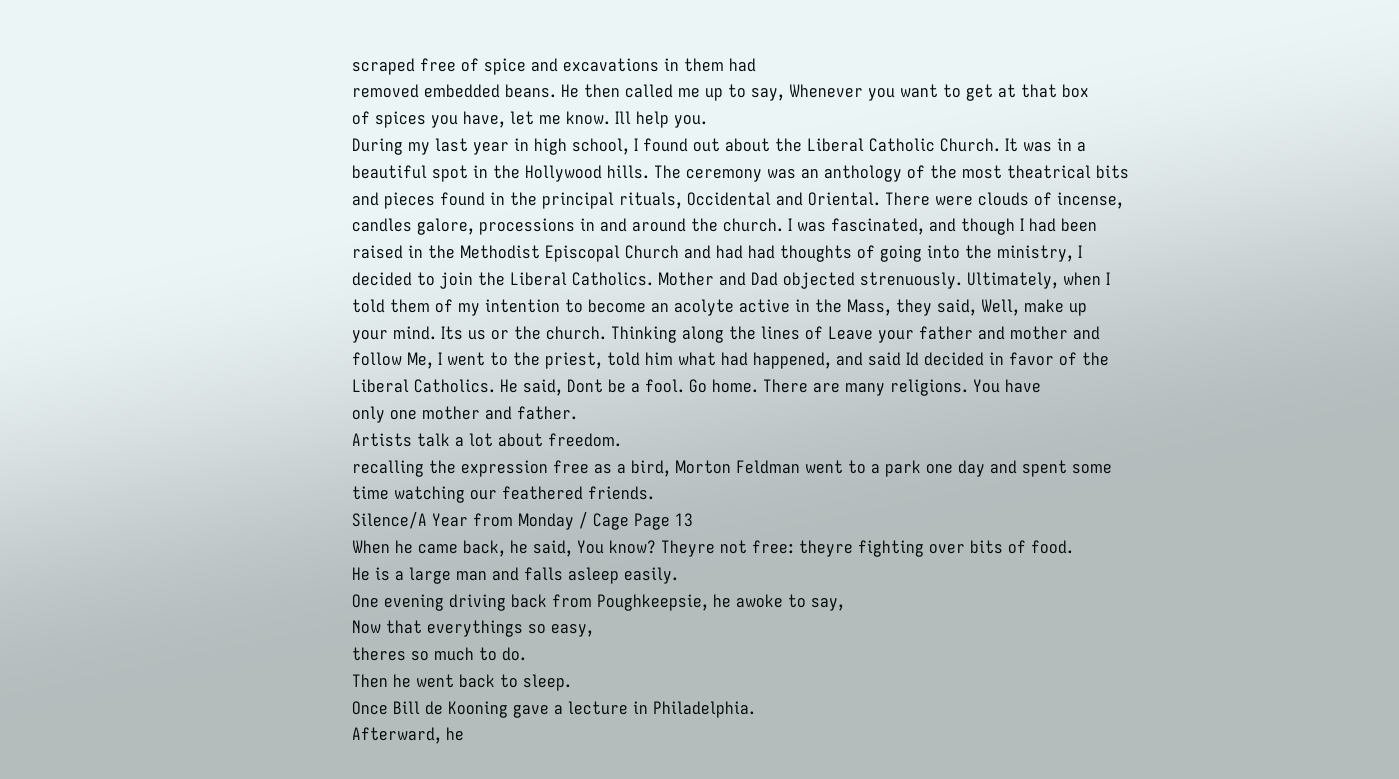scraped free of spice and excavations in them had
removed embedded beans. He then called me up to say, Whenever you want to get at that box
of spices you have, let me know. Ill help you.
During my last year in high school, I found out about the Liberal Catholic Church. It was in a
beautiful spot in the Hollywood hills. The ceremony was an anthology of the most theatrical bits
and pieces found in the principal rituals, Occidental and Oriental. There were clouds of incense,
candles galore, processions in and around the church. I was fascinated, and though I had been
raised in the Methodist Episcopal Church and had had thoughts of going into the ministry, I
decided to join the Liberal Catholics. Mother and Dad objected strenuously. Ultimately, when I
told them of my intention to become an acolyte active in the Mass, they said, Well, make up
your mind. Its us or the church. Thinking along the lines of Leave your father and mother and
follow Me, I went to the priest, told him what had happened, and said Id decided in favor of the
Liberal Catholics. He said, Dont be a fool. Go home. There are many religions. You have
only one mother and father.
Artists talk a lot about freedom.
recalling the expression free as a bird, Morton Feldman went to a park one day and spent some
time watching our feathered friends.
Silence/A Year from Monday / Cage Page 13
When he came back, he said, You know? Theyre not free: theyre fighting over bits of food.
He is a large man and falls asleep easily.
One evening driving back from Poughkeepsie, he awoke to say,
Now that everythings so easy,
theres so much to do.
Then he went back to sleep.
Once Bill de Kooning gave a lecture in Philadelphia.
Afterward, he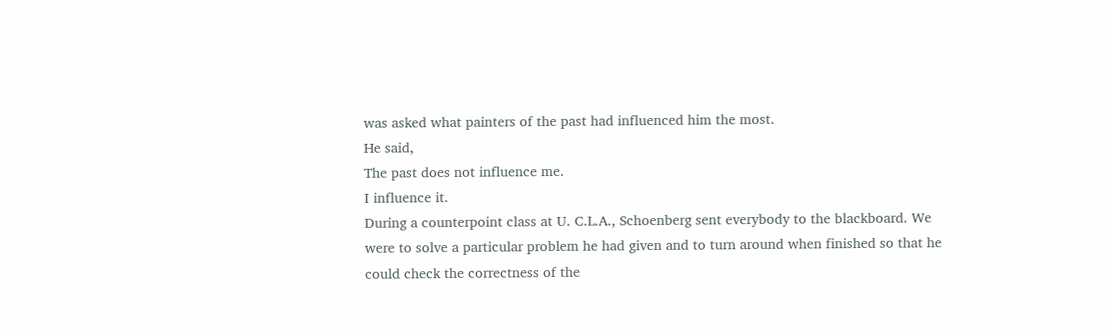was asked what painters of the past had influenced him the most.
He said,
The past does not influence me.
I influence it.
During a counterpoint class at U. C.L.A., Schoenberg sent everybody to the blackboard. We
were to solve a particular problem he had given and to turn around when finished so that he
could check the correctness of the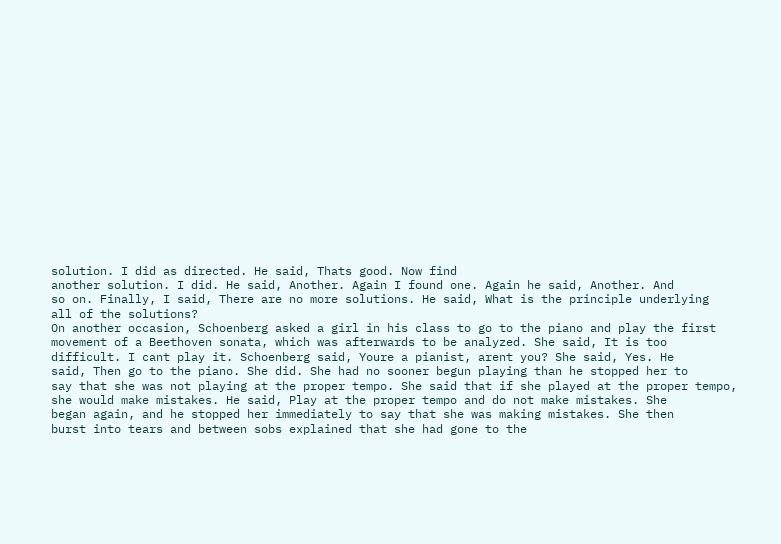solution. I did as directed. He said, Thats good. Now find
another solution. I did. He said, Another. Again I found one. Again he said, Another. And
so on. Finally, I said, There are no more solutions. He said, What is the principle underlying
all of the solutions?
On another occasion, Schoenberg asked a girl in his class to go to the piano and play the first
movement of a Beethoven sonata, which was afterwards to be analyzed. She said, It is too
difficult. I cant play it. Schoenberg said, Youre a pianist, arent you? She said, Yes. He
said, Then go to the piano. She did. She had no sooner begun playing than he stopped her to
say that she was not playing at the proper tempo. She said that if she played at the proper tempo,
she would make mistakes. He said, Play at the proper tempo and do not make mistakes. She
began again, and he stopped her immediately to say that she was making mistakes. She then
burst into tears and between sobs explained that she had gone to the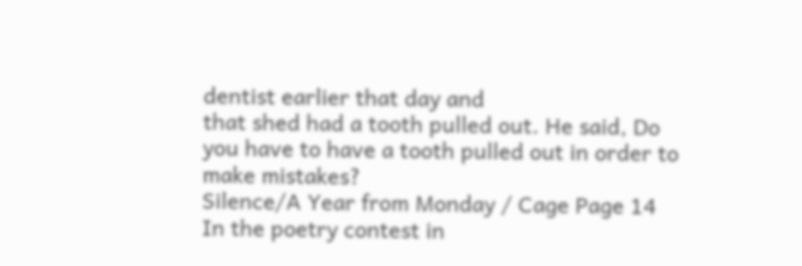dentist earlier that day and
that shed had a tooth pulled out. He said, Do you have to have a tooth pulled out in order to
make mistakes?
Silence/A Year from Monday / Cage Page 14
In the poetry contest in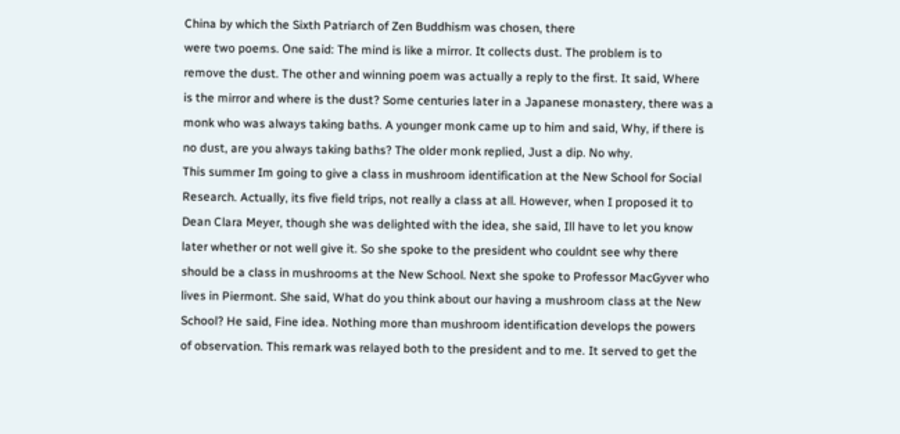China by which the Sixth Patriarch of Zen Buddhism was chosen, there
were two poems. One said: The mind is like a mirror. It collects dust. The problem is to
remove the dust. The other and winning poem was actually a reply to the first. It said, Where
is the mirror and where is the dust? Some centuries later in a Japanese monastery, there was a
monk who was always taking baths. A younger monk came up to him and said, Why, if there is
no dust, are you always taking baths? The older monk replied, Just a dip. No why.
This summer Im going to give a class in mushroom identification at the New School for Social
Research. Actually, its five field trips, not really a class at all. However, when I proposed it to
Dean Clara Meyer, though she was delighted with the idea, she said, Ill have to let you know
later whether or not well give it. So she spoke to the president who couldnt see why there
should be a class in mushrooms at the New School. Next she spoke to Professor MacGyver who
lives in Piermont. She said, What do you think about our having a mushroom class at the New
School? He said, Fine idea. Nothing more than mushroom identification develops the powers
of observation. This remark was relayed both to the president and to me. It served to get the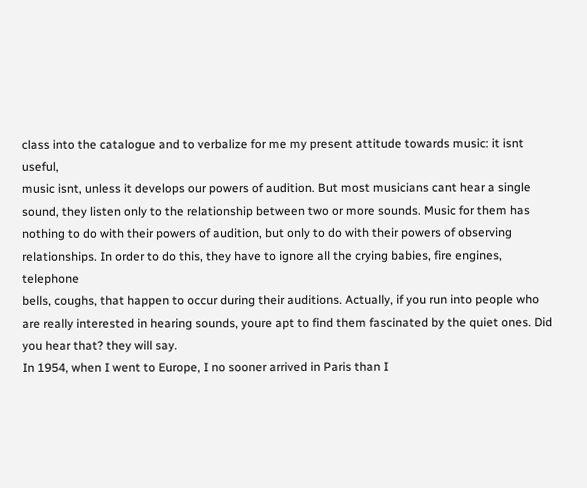class into the catalogue and to verbalize for me my present attitude towards music: it isnt useful,
music isnt, unless it develops our powers of audition. But most musicians cant hear a single
sound, they listen only to the relationship between two or more sounds. Music for them has
nothing to do with their powers of audition, but only to do with their powers of observing
relationships. In order to do this, they have to ignore all the crying babies, fire engines, telephone
bells, coughs, that happen to occur during their auditions. Actually, if you run into people who
are really interested in hearing sounds, youre apt to find them fascinated by the quiet ones. Did
you hear that? they will say.
In 1954, when I went to Europe, I no sooner arrived in Paris than I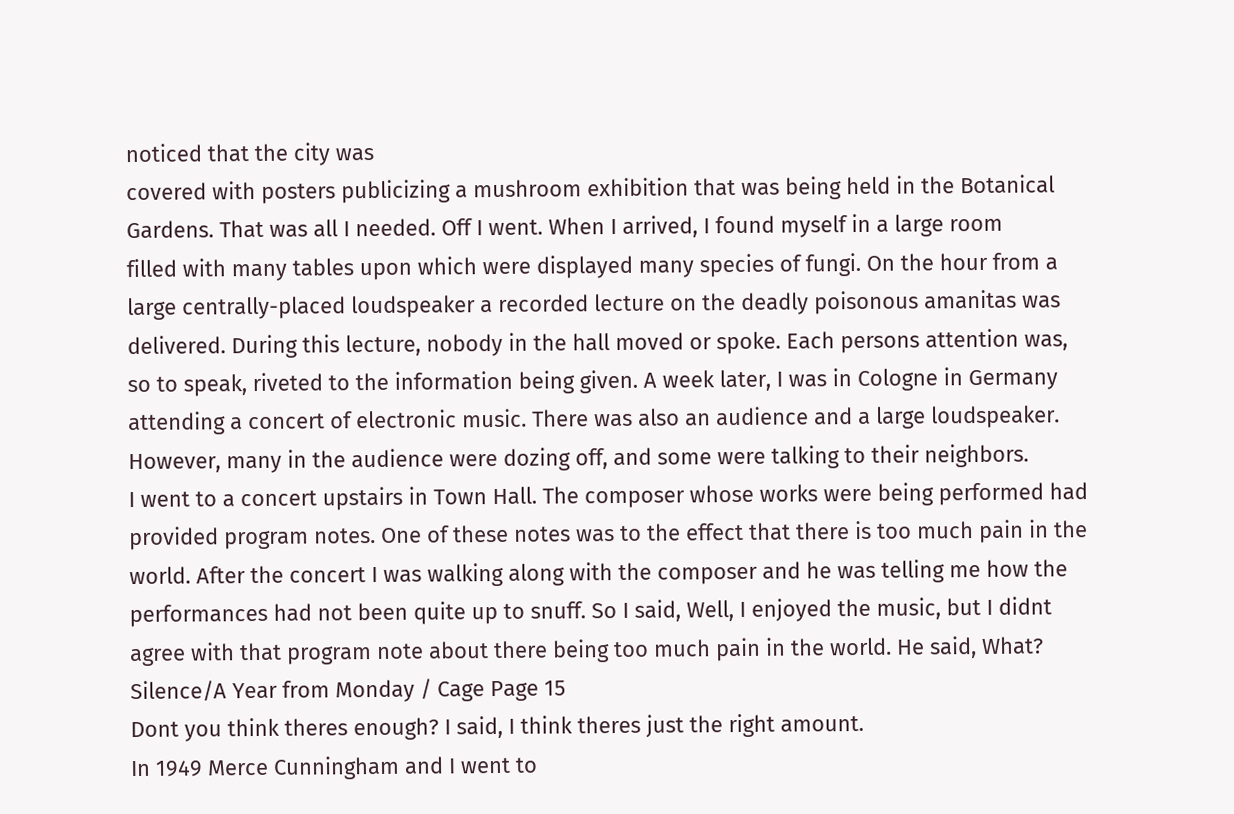noticed that the city was
covered with posters publicizing a mushroom exhibition that was being held in the Botanical
Gardens. That was all I needed. Off I went. When I arrived, I found myself in a large room
filled with many tables upon which were displayed many species of fungi. On the hour from a
large centrally-placed loudspeaker a recorded lecture on the deadly poisonous amanitas was
delivered. During this lecture, nobody in the hall moved or spoke. Each persons attention was,
so to speak, riveted to the information being given. A week later, I was in Cologne in Germany
attending a concert of electronic music. There was also an audience and a large loudspeaker.
However, many in the audience were dozing off, and some were talking to their neighbors.
I went to a concert upstairs in Town Hall. The composer whose works were being performed had
provided program notes. One of these notes was to the effect that there is too much pain in the
world. After the concert I was walking along with the composer and he was telling me how the
performances had not been quite up to snuff. So I said, Well, I enjoyed the music, but I didnt
agree with that program note about there being too much pain in the world. He said, What?
Silence/A Year from Monday / Cage Page 15
Dont you think theres enough? I said, I think theres just the right amount.
In 1949 Merce Cunningham and I went to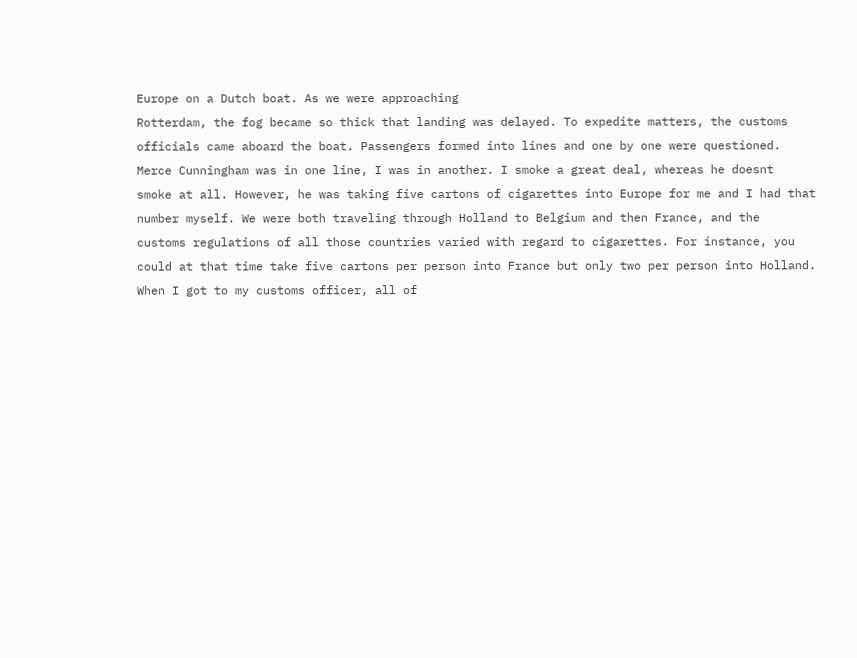Europe on a Dutch boat. As we were approaching
Rotterdam, the fog became so thick that landing was delayed. To expedite matters, the customs
officials came aboard the boat. Passengers formed into lines and one by one were questioned.
Merce Cunningham was in one line, I was in another. I smoke a great deal, whereas he doesnt
smoke at all. However, he was taking five cartons of cigarettes into Europe for me and I had that
number myself. We were both traveling through Holland to Belgium and then France, and the
customs regulations of all those countries varied with regard to cigarettes. For instance, you
could at that time take five cartons per person into France but only two per person into Holland.
When I got to my customs officer, all of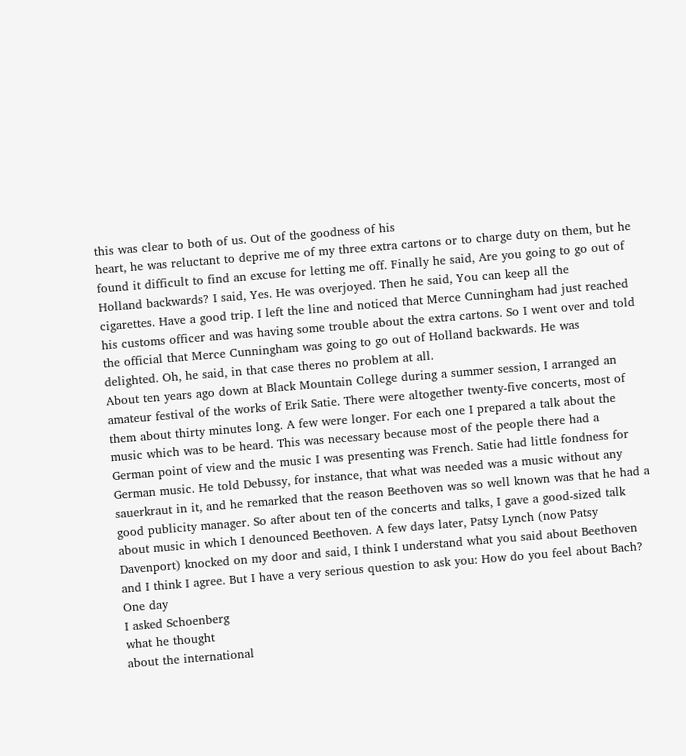this was clear to both of us. Out of the goodness of his
heart, he was reluctant to deprive me of my three extra cartons or to charge duty on them, but he
found it difficult to find an excuse for letting me off. Finally he said, Are you going to go out of
Holland backwards? I said, Yes. He was overjoyed. Then he said, You can keep all the
cigarettes. Have a good trip. I left the line and noticed that Merce Cunningham had just reached
his customs officer and was having some trouble about the extra cartons. So I went over and told
the official that Merce Cunningham was going to go out of Holland backwards. He was
delighted. Oh, he said, in that case theres no problem at all.
About ten years ago down at Black Mountain College during a summer session, I arranged an
amateur festival of the works of Erik Satie. There were altogether twenty-five concerts, most of
them about thirty minutes long. A few were longer. For each one I prepared a talk about the
music which was to be heard. This was necessary because most of the people there had a
German point of view and the music I was presenting was French. Satie had little fondness for
German music. He told Debussy, for instance, that what was needed was a music without any
sauerkraut in it, and he remarked that the reason Beethoven was so well known was that he had a
good publicity manager. So after about ten of the concerts and talks, I gave a good-sized talk
about music in which I denounced Beethoven. A few days later, Patsy Lynch (now Patsy
Davenport) knocked on my door and said, I think I understand what you said about Beethoven
and I think I agree. But I have a very serious question to ask you: How do you feel about Bach?
One day
I asked Schoenberg
what he thought
about the international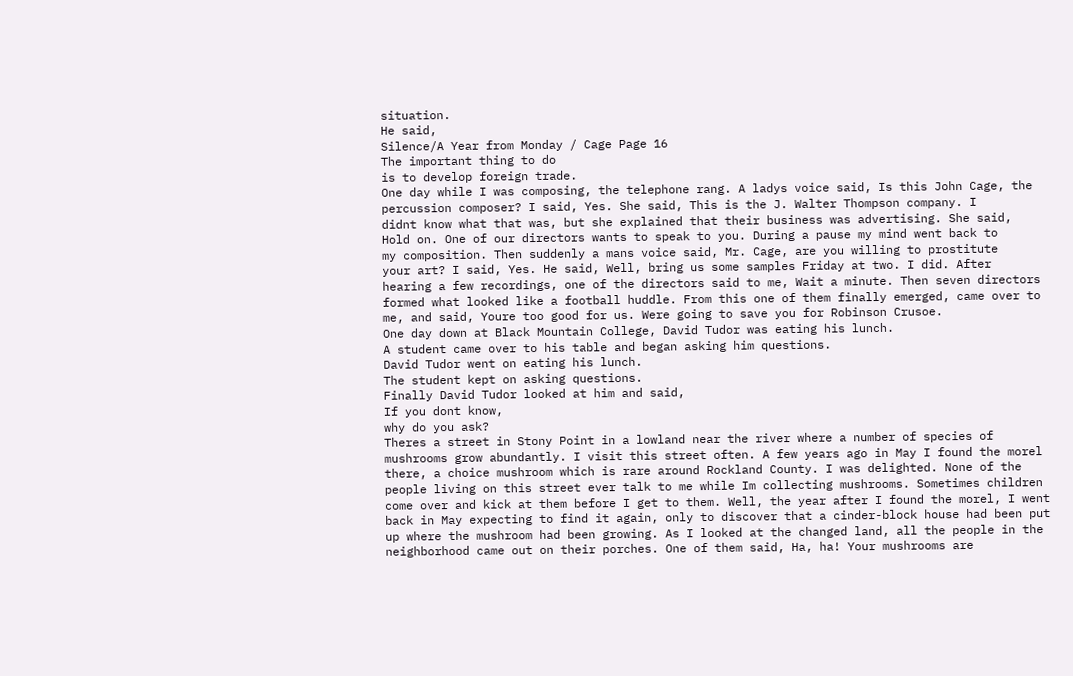situation.
He said,
Silence/A Year from Monday / Cage Page 16
The important thing to do
is to develop foreign trade.
One day while I was composing, the telephone rang. A ladys voice said, Is this John Cage, the
percussion composer? I said, Yes. She said, This is the J. Walter Thompson company. I
didnt know what that was, but she explained that their business was advertising. She said,
Hold on. One of our directors wants to speak to you. During a pause my mind went back to
my composition. Then suddenly a mans voice said, Mr. Cage, are you willing to prostitute
your art? I said, Yes. He said, Well, bring us some samples Friday at two. I did. After
hearing a few recordings, one of the directors said to me, Wait a minute. Then seven directors
formed what looked like a football huddle. From this one of them finally emerged, came over to
me, and said, Youre too good for us. Were going to save you for Robinson Crusoe.
One day down at Black Mountain College, David Tudor was eating his lunch.
A student came over to his table and began asking him questions.
David Tudor went on eating his lunch.
The student kept on asking questions.
Finally David Tudor looked at him and said,
If you dont know,
why do you ask?
Theres a street in Stony Point in a lowland near the river where a number of species of
mushrooms grow abundantly. I visit this street often. A few years ago in May I found the morel
there, a choice mushroom which is rare around Rockland County. I was delighted. None of the
people living on this street ever talk to me while Im collecting mushrooms. Sometimes children
come over and kick at them before I get to them. Well, the year after I found the morel, I went
back in May expecting to find it again, only to discover that a cinder-block house had been put
up where the mushroom had been growing. As I looked at the changed land, all the people in the
neighborhood came out on their porches. One of them said, Ha, ha! Your mushrooms are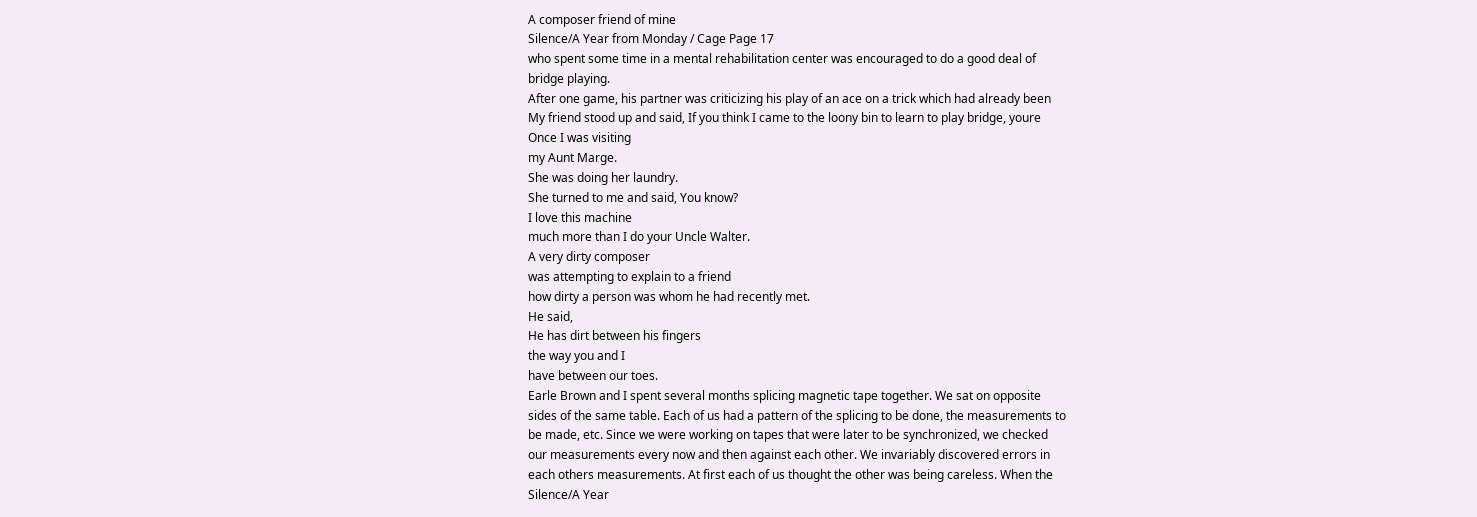A composer friend of mine
Silence/A Year from Monday / Cage Page 17
who spent some time in a mental rehabilitation center was encouraged to do a good deal of
bridge playing.
After one game, his partner was criticizing his play of an ace on a trick which had already been
My friend stood up and said, If you think I came to the loony bin to learn to play bridge, youre
Once I was visiting
my Aunt Marge.
She was doing her laundry.
She turned to me and said, You know?
I love this machine
much more than I do your Uncle Walter.
A very dirty composer
was attempting to explain to a friend
how dirty a person was whom he had recently met.
He said,
He has dirt between his fingers
the way you and I
have between our toes.
Earle Brown and I spent several months splicing magnetic tape together. We sat on opposite
sides of the same table. Each of us had a pattern of the splicing to be done, the measurements to
be made, etc. Since we were working on tapes that were later to be synchronized, we checked
our measurements every now and then against each other. We invariably discovered errors in
each others measurements. At first each of us thought the other was being careless. When the
Silence/A Year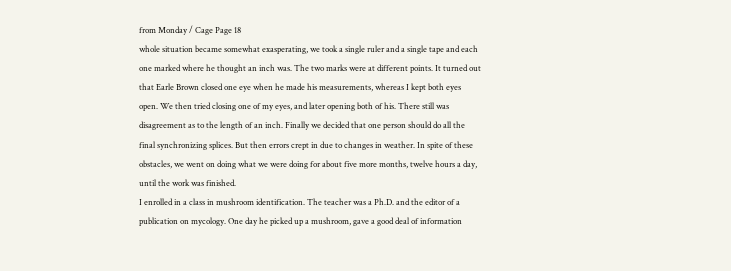from Monday / Cage Page 18
whole situation became somewhat exasperating, we took a single ruler and a single tape and each
one marked where he thought an inch was. The two marks were at different points. It turned out
that Earle Brown closed one eye when he made his measurements, whereas I kept both eyes
open. We then tried closing one of my eyes, and later opening both of his. There still was
disagreement as to the length of an inch. Finally we decided that one person should do all the
final synchronizing splices. But then errors crept in due to changes in weather. In spite of these
obstacles, we went on doing what we were doing for about five more months, twelve hours a day,
until the work was finished.
I enrolled in a class in mushroom identification. The teacher was a Ph.D. and the editor of a
publication on mycology. One day he picked up a mushroom, gave a good deal of information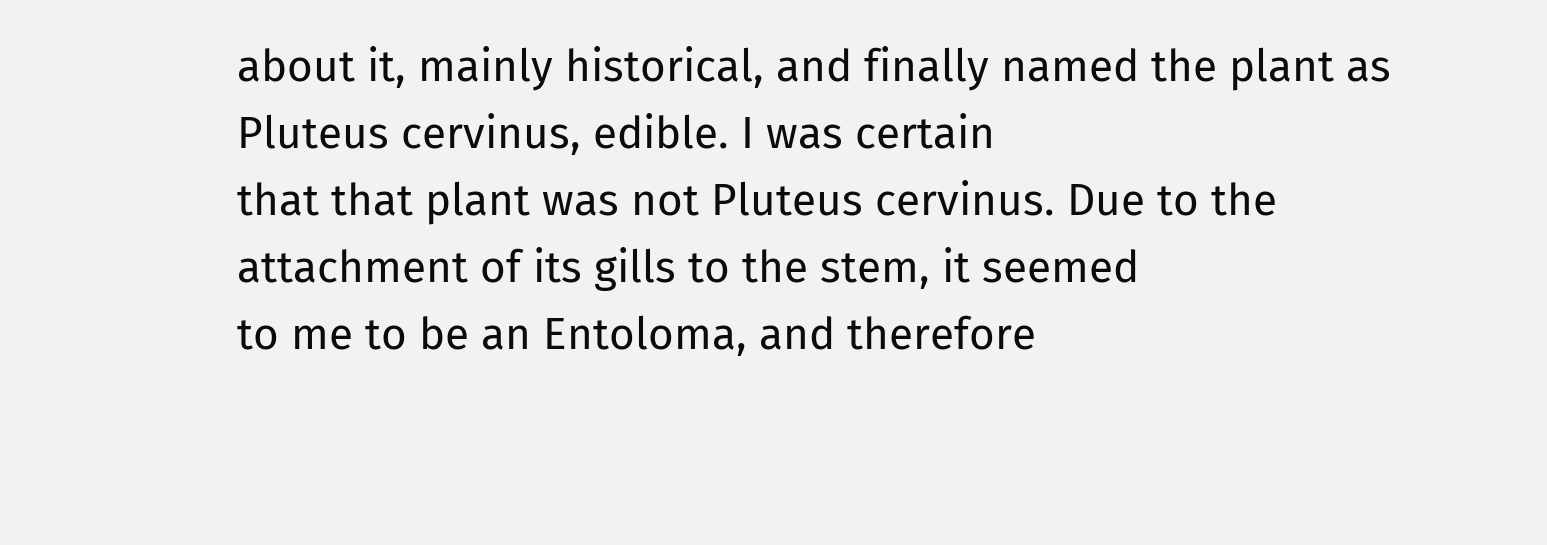about it, mainly historical, and finally named the plant as Pluteus cervinus, edible. I was certain
that that plant was not Pluteus cervinus. Due to the attachment of its gills to the stem, it seemed
to me to be an Entoloma, and therefore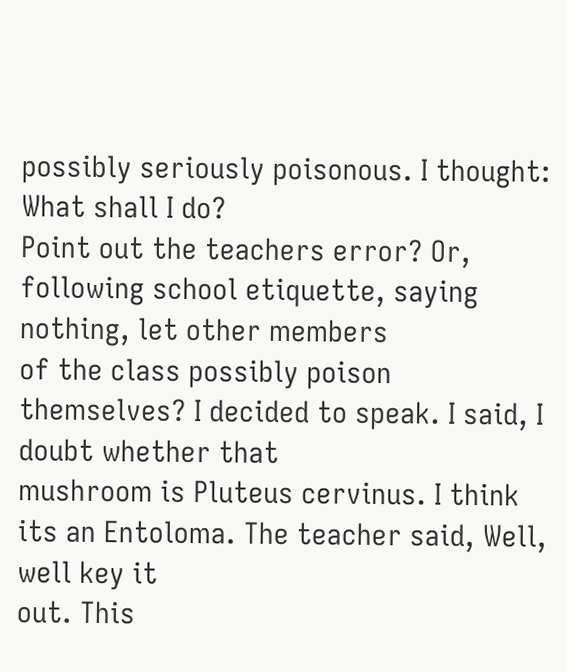possibly seriously poisonous. I thought: What shall I do?
Point out the teachers error? Or, following school etiquette, saying nothing, let other members
of the class possibly poison themselves? I decided to speak. I said, I doubt whether that
mushroom is Pluteus cervinus. I think its an Entoloma. The teacher said, Well, well key it
out. This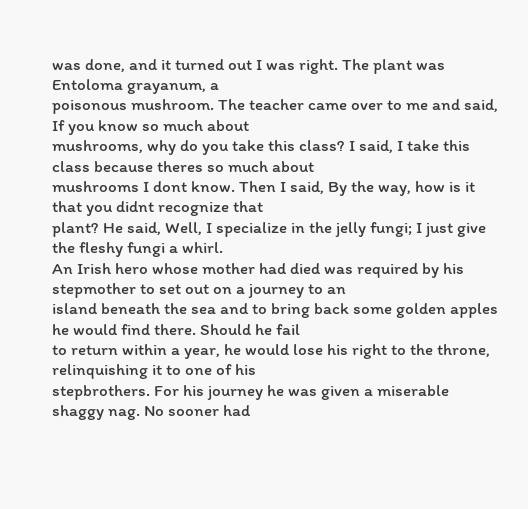was done, and it turned out I was right. The plant was Entoloma grayanum, a
poisonous mushroom. The teacher came over to me and said, If you know so much about
mushrooms, why do you take this class? I said, I take this class because theres so much about
mushrooms I dont know. Then I said, By the way, how is it that you didnt recognize that
plant? He said, Well, I specialize in the jelly fungi; I just give the fleshy fungi a whirl.
An Irish hero whose mother had died was required by his stepmother to set out on a journey to an
island beneath the sea and to bring back some golden apples he would find there. Should he fail
to return within a year, he would lose his right to the throne, relinquishing it to one of his
stepbrothers. For his journey he was given a miserable shaggy nag. No sooner had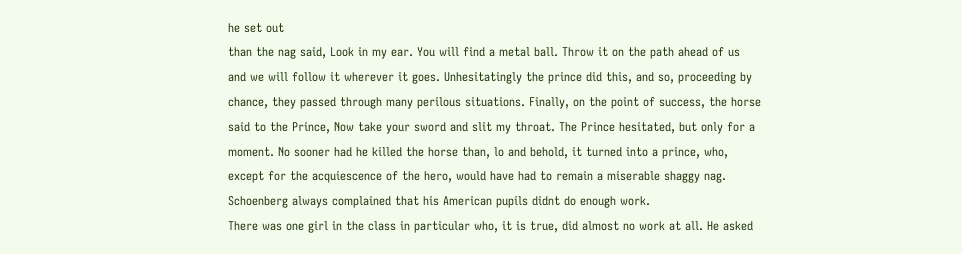he set out
than the nag said, Look in my ear. You will find a metal ball. Throw it on the path ahead of us
and we will follow it wherever it goes. Unhesitatingly the prince did this, and so, proceeding by
chance, they passed through many perilous situations. Finally, on the point of success, the horse
said to the Prince, Now take your sword and slit my throat. The Prince hesitated, but only for a
moment. No sooner had he killed the horse than, lo and behold, it turned into a prince, who,
except for the acquiescence of the hero, would have had to remain a miserable shaggy nag.
Schoenberg always complained that his American pupils didnt do enough work.
There was one girl in the class in particular who, it is true, did almost no work at all. He asked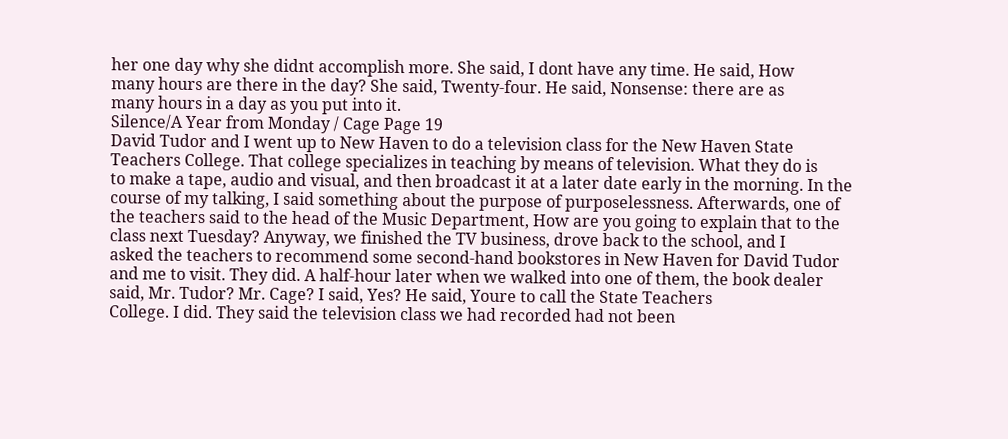her one day why she didnt accomplish more. She said, I dont have any time. He said, How
many hours are there in the day? She said, Twenty-four. He said, Nonsense: there are as
many hours in a day as you put into it.
Silence/A Year from Monday / Cage Page 19
David Tudor and I went up to New Haven to do a television class for the New Haven State
Teachers College. That college specializes in teaching by means of television. What they do is
to make a tape, audio and visual, and then broadcast it at a later date early in the morning. In the
course of my talking, I said something about the purpose of purposelessness. Afterwards, one of
the teachers said to the head of the Music Department, How are you going to explain that to the
class next Tuesday? Anyway, we finished the TV business, drove back to the school, and I
asked the teachers to recommend some second-hand bookstores in New Haven for David Tudor
and me to visit. They did. A half-hour later when we walked into one of them, the book dealer
said, Mr. Tudor? Mr. Cage? I said, Yes? He said, Youre to call the State Teachers
College. I did. They said the television class we had recorded had not been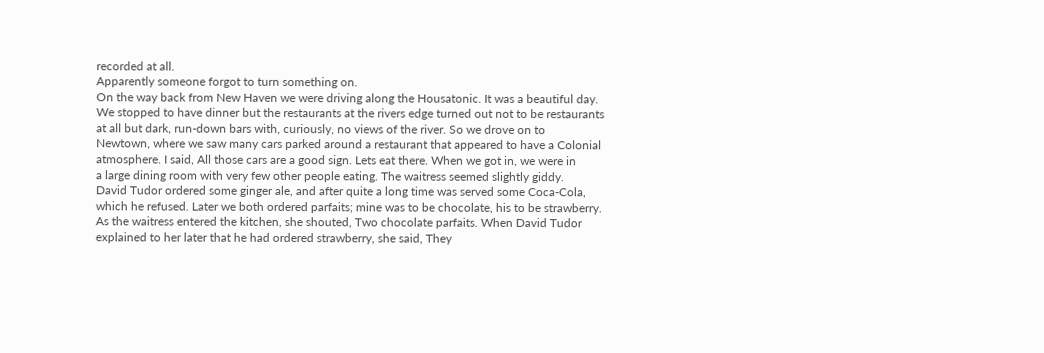recorded at all.
Apparently someone forgot to turn something on.
On the way back from New Haven we were driving along the Housatonic. It was a beautiful day.
We stopped to have dinner but the restaurants at the rivers edge turned out not to be restaurants
at all but dark, run-down bars with, curiously, no views of the river. So we drove on to
Newtown, where we saw many cars parked around a restaurant that appeared to have a Colonial
atmosphere. I said, All those cars are a good sign. Lets eat there. When we got in, we were in
a large dining room with very few other people eating. The waitress seemed slightly giddy.
David Tudor ordered some ginger ale, and after quite a long time was served some Coca-Cola,
which he refused. Later we both ordered parfaits; mine was to be chocolate, his to be strawberry.
As the waitress entered the kitchen, she shouted, Two chocolate parfaits. When David Tudor
explained to her later that he had ordered strawberry, she said, They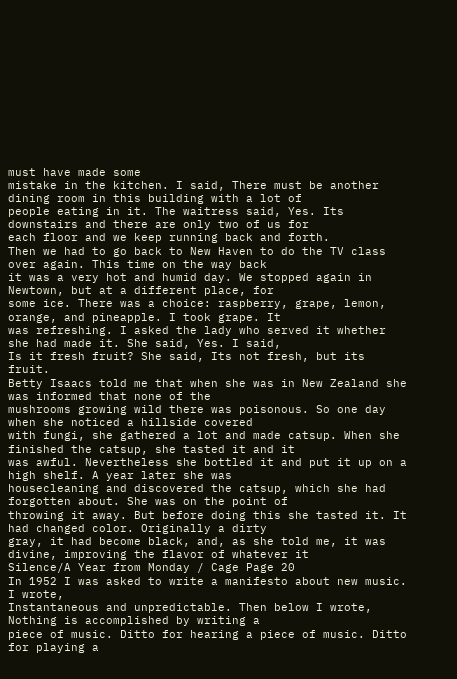must have made some
mistake in the kitchen. I said, There must be another dining room in this building with a lot of
people eating in it. The waitress said, Yes. Its downstairs and there are only two of us for
each floor and we keep running back and forth.
Then we had to go back to New Haven to do the TV class over again. This time on the way back
it was a very hot and humid day. We stopped again in Newtown, but at a different place, for
some ice. There was a choice: raspberry, grape, lemon, orange, and pineapple. I took grape. It
was refreshing. I asked the lady who served it whether she had made it. She said, Yes. I said,
Is it fresh fruit? She said, Its not fresh, but its fruit.
Betty Isaacs told me that when she was in New Zealand she was informed that none of the
mushrooms growing wild there was poisonous. So one day when she noticed a hillside covered
with fungi, she gathered a lot and made catsup. When she finished the catsup, she tasted it and it
was awful. Nevertheless she bottled it and put it up on a high shelf. A year later she was
housecleaning and discovered the catsup, which she had forgotten about. She was on the point of
throwing it away. But before doing this she tasted it. It had changed color. Originally a dirty
gray, it had become black, and, as she told me, it was divine, improving the flavor of whatever it
Silence/A Year from Monday / Cage Page 20
In 1952 I was asked to write a manifesto about new music. I wrote,
Instantaneous and unpredictable. Then below I wrote, Nothing is accomplished by writing a
piece of music. Ditto for hearing a piece of music. Ditto for playing a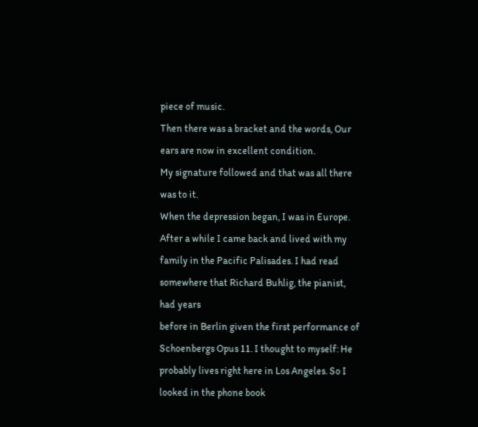piece of music.
Then there was a bracket and the words, Our ears are now in excellent condition.
My signature followed and that was all there was to it.
When the depression began, I was in Europe. After a while I came back and lived with my
family in the Pacific Palisades. I had read somewhere that Richard Buhlig, the pianist, had years
before in Berlin given the first performance of Schoenbergs Opus 11. I thought to myself: He
probably lives right here in Los Angeles. So I looked in the phone book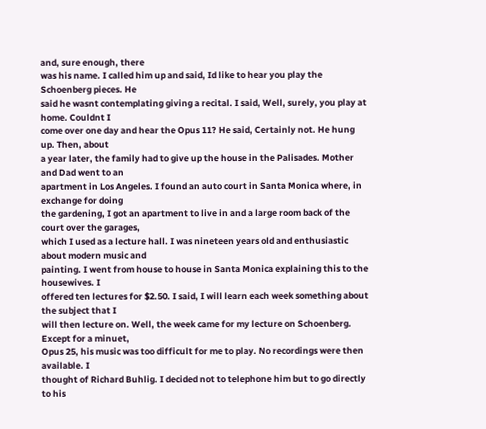and, sure enough, there
was his name. I called him up and said, Id like to hear you play the Schoenberg pieces. He
said he wasnt contemplating giving a recital. I said, Well, surely, you play at home. Couldnt I
come over one day and hear the Opus 11? He said, Certainly not. He hung up. Then, about
a year later, the family had to give up the house in the Palisades. Mother and Dad went to an
apartment in Los Angeles. I found an auto court in Santa Monica where, in exchange for doing
the gardening, I got an apartment to live in and a large room back of the court over the garages,
which I used as a lecture hall. I was nineteen years old and enthusiastic about modern music and
painting. I went from house to house in Santa Monica explaining this to the housewives. I
offered ten lectures for $2.50. I said, I will learn each week something about the subject that I
will then lecture on. Well, the week came for my lecture on Schoenberg. Except for a minuet,
Opus 25, his music was too difficult for me to play. No recordings were then available. I
thought of Richard Buhlig. I decided not to telephone him but to go directly to his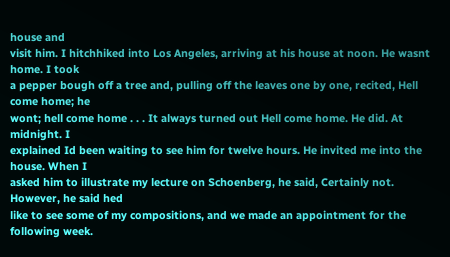house and
visit him. I hitchhiked into Los Angeles, arriving at his house at noon. He wasnt home. I took
a pepper bough off a tree and, pulling off the leaves one by one, recited, Hell come home; he
wont; hell come home . . . It always turned out Hell come home. He did. At midnight. I
explained Id been waiting to see him for twelve hours. He invited me into the house. When I
asked him to illustrate my lecture on Schoenberg, he said, Certainly not. However, he said hed
like to see some of my compositions, and we made an appointment for the following week.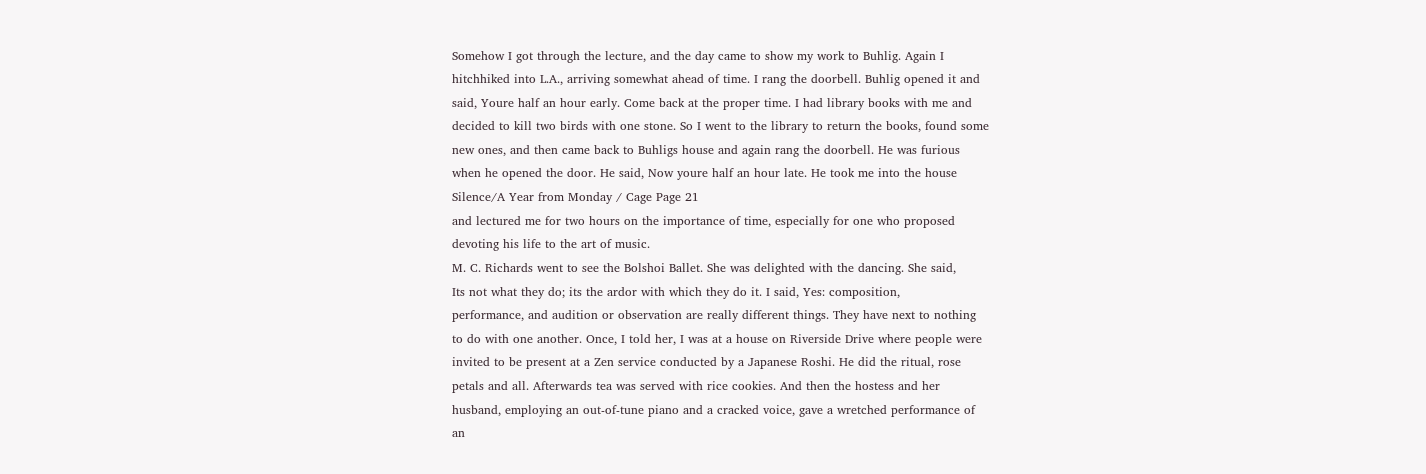Somehow I got through the lecture, and the day came to show my work to Buhlig. Again I
hitchhiked into L.A., arriving somewhat ahead of time. I rang the doorbell. Buhlig opened it and
said, Youre half an hour early. Come back at the proper time. I had library books with me and
decided to kill two birds with one stone. So I went to the library to return the books, found some
new ones, and then came back to Buhligs house and again rang the doorbell. He was furious
when he opened the door. He said, Now youre half an hour late. He took me into the house
Silence/A Year from Monday / Cage Page 21
and lectured me for two hours on the importance of time, especially for one who proposed
devoting his life to the art of music.
M. C. Richards went to see the Bolshoi Ballet. She was delighted with the dancing. She said,
Its not what they do; its the ardor with which they do it. I said, Yes: composition,
performance, and audition or observation are really different things. They have next to nothing
to do with one another. Once, I told her, I was at a house on Riverside Drive where people were
invited to be present at a Zen service conducted by a Japanese Roshi. He did the ritual, rose
petals and all. Afterwards tea was served with rice cookies. And then the hostess and her
husband, employing an out-of-tune piano and a cracked voice, gave a wretched performance of
an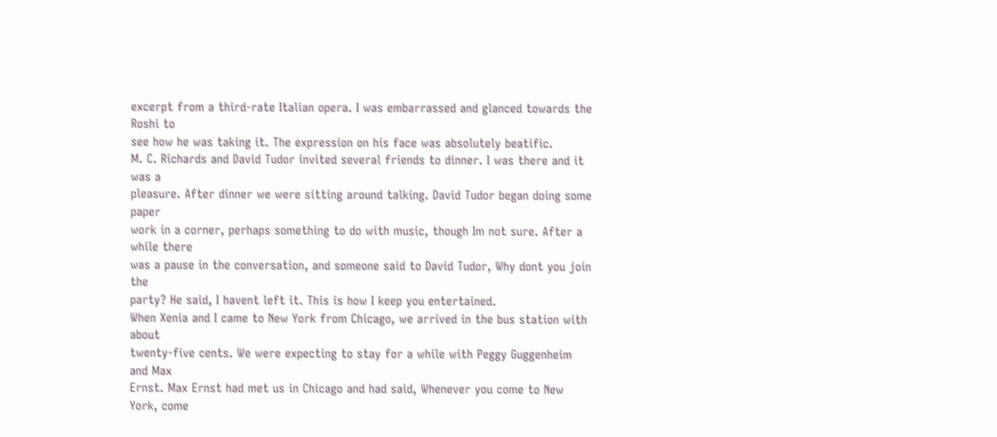excerpt from a third-rate Italian opera. I was embarrassed and glanced towards the Roshi to
see how he was taking it. The expression on his face was absolutely beatific.
M. C. Richards and David Tudor invited several friends to dinner. I was there and it was a
pleasure. After dinner we were sitting around talking. David Tudor began doing some paper
work in a corner, perhaps something to do with music, though Im not sure. After a while there
was a pause in the conversation, and someone said to David Tudor, Why dont you join the
party? He said, I havent left it. This is how I keep you entertained.
When Xenia and I came to New York from Chicago, we arrived in the bus station with about
twenty-five cents. We were expecting to stay for a while with Peggy Guggenheim and Max
Ernst. Max Ernst had met us in Chicago and had said, Whenever you come to New York, come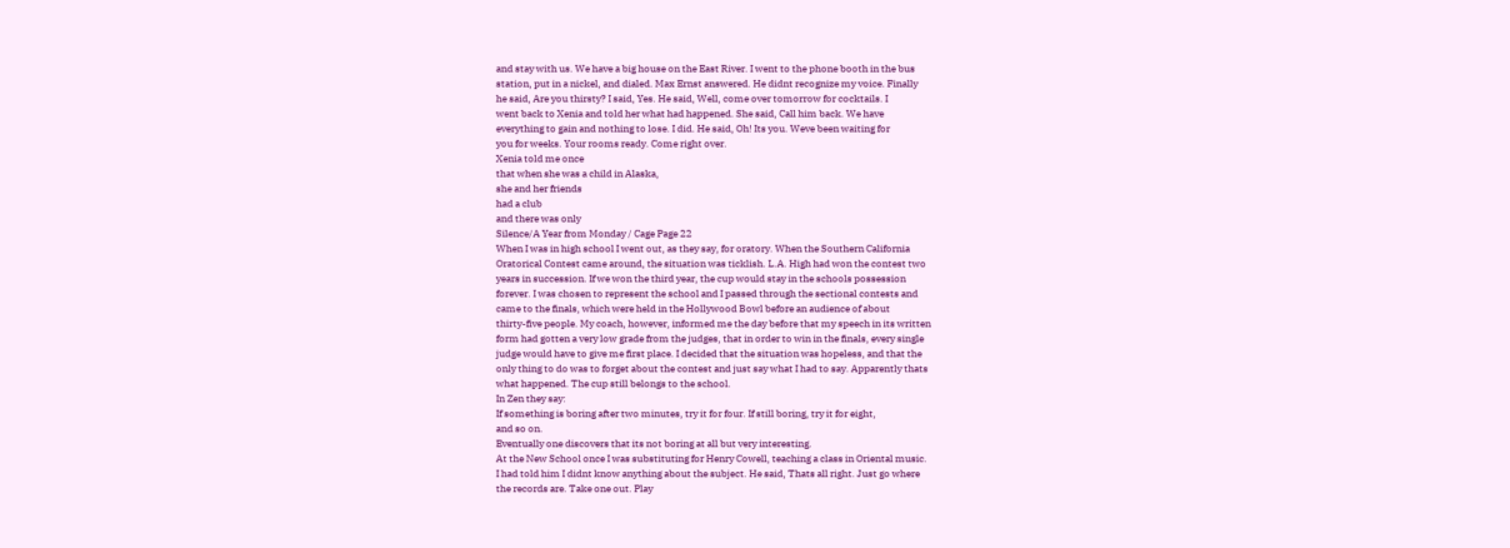and stay with us. We have a big house on the East River. I went to the phone booth in the bus
station, put in a nickel, and dialed. Max Ernst answered. He didnt recognize my voice. Finally
he said, Are you thirsty? I said, Yes. He said, Well, come over tomorrow for cocktails. I
went back to Xenia and told her what had happened. She said, Call him back. We have
everything to gain and nothing to lose. I did. He said, Oh! Its you. Weve been waiting for
you for weeks. Your rooms ready. Come right over.
Xenia told me once
that when she was a child in Alaska,
she and her friends
had a club
and there was only
Silence/A Year from Monday / Cage Page 22
When I was in high school I went out, as they say, for oratory. When the Southern California
Oratorical Contest came around, the situation was ticklish. L.A. High had won the contest two
years in succession. If we won the third year, the cup would stay in the schools possession
forever. I was chosen to represent the school and I passed through the sectional contests and
came to the finals, which were held in the Hollywood Bowl before an audience of about
thirty-five people. My coach, however, informed me the day before that my speech in its written
form had gotten a very low grade from the judges, that in order to win in the finals, every single
judge would have to give me first place. I decided that the situation was hopeless, and that the
only thing to do was to forget about the contest and just say what I had to say. Apparently thats
what happened. The cup still belongs to the school.
In Zen they say:
If something is boring after two minutes, try it for four. If still boring, try it for eight,
and so on.
Eventually one discovers that its not boring at all but very interesting.
At the New School once I was substituting for Henry Cowell, teaching a class in Oriental music.
I had told him I didnt know anything about the subject. He said, Thats all right. Just go where
the records are. Take one out. Play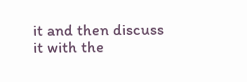it and then discuss it with the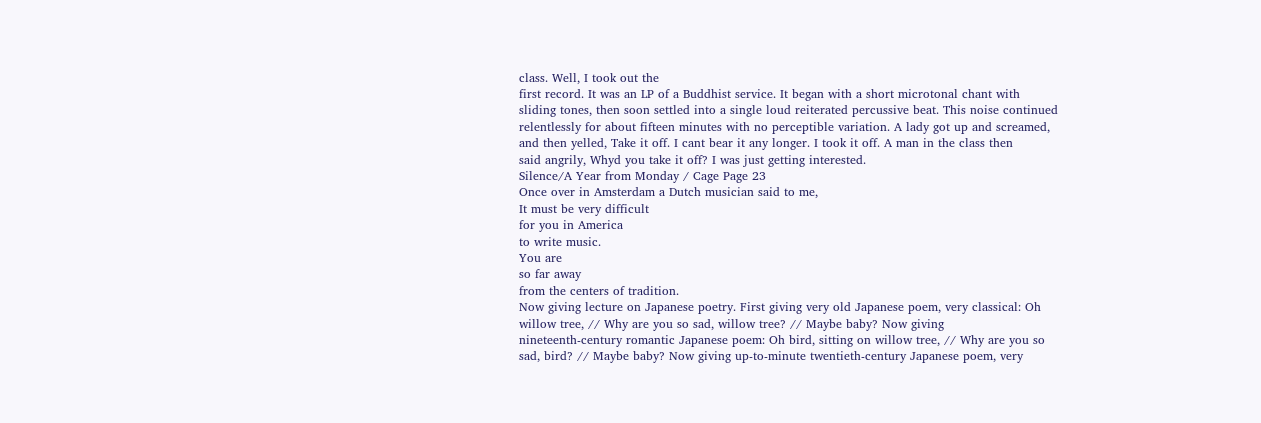class. Well, I took out the
first record. It was an LP of a Buddhist service. It began with a short microtonal chant with
sliding tones, then soon settled into a single loud reiterated percussive beat. This noise continued
relentlessly for about fifteen minutes with no perceptible variation. A lady got up and screamed,
and then yelled, Take it off. I cant bear it any longer. I took it off. A man in the class then
said angrily, Whyd you take it off? I was just getting interested.
Silence/A Year from Monday / Cage Page 23
Once over in Amsterdam a Dutch musician said to me,
It must be very difficult
for you in America
to write music.
You are
so far away
from the centers of tradition.
Now giving lecture on Japanese poetry. First giving very old Japanese poem, very classical: Oh
willow tree, // Why are you so sad, willow tree? // Maybe baby? Now giving
nineteenth-century romantic Japanese poem: Oh bird, sitting on willow tree, // Why are you so
sad, bird? // Maybe baby? Now giving up-to-minute twentieth-century Japanese poem, very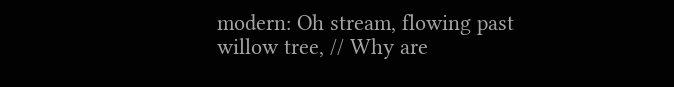modern: Oh stream, flowing past willow tree, // Why are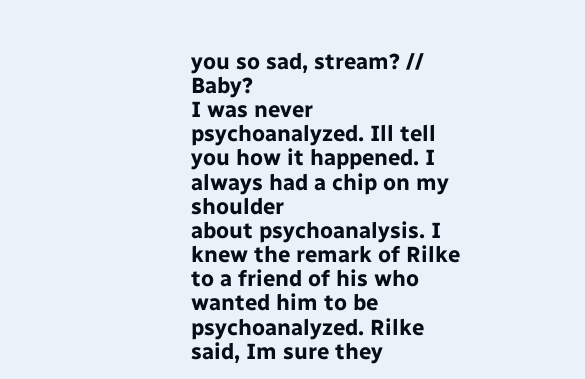you so sad, stream? // Baby?
I was never psychoanalyzed. Ill tell you how it happened. I always had a chip on my shoulder
about psychoanalysis. I knew the remark of Rilke to a friend of his who wanted him to be
psychoanalyzed. Rilke said, Im sure they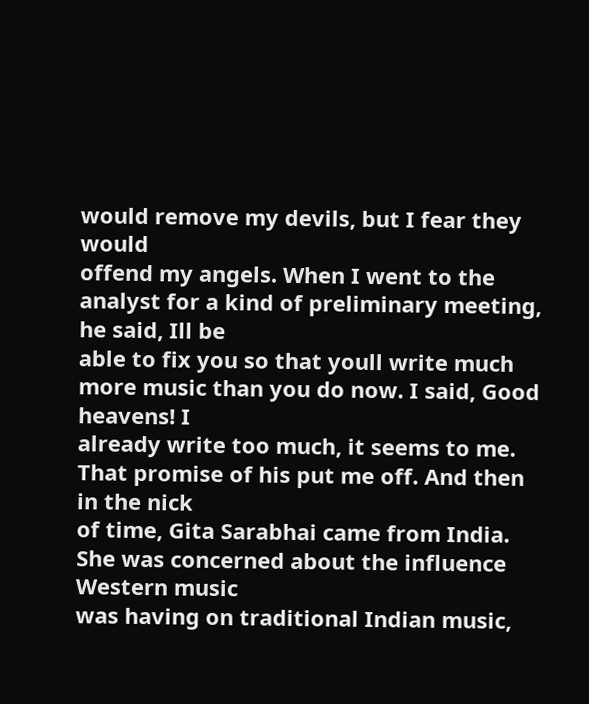would remove my devils, but I fear they would
offend my angels. When I went to the analyst for a kind of preliminary meeting, he said, Ill be
able to fix you so that youll write much more music than you do now. I said, Good heavens! I
already write too much, it seems to me. That promise of his put me off. And then in the nick
of time, Gita Sarabhai came from India. She was concerned about the influence Western music
was having on traditional Indian music,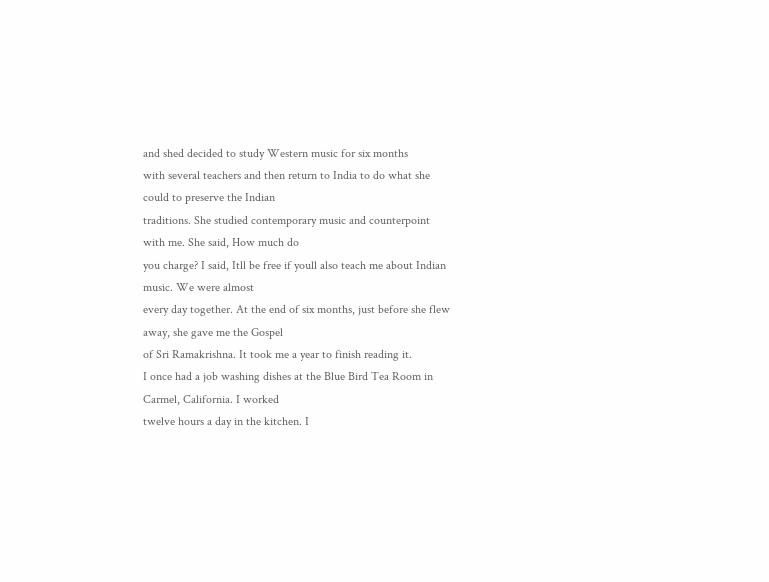and shed decided to study Western music for six months
with several teachers and then return to India to do what she could to preserve the Indian
traditions. She studied contemporary music and counterpoint with me. She said, How much do
you charge? I said, Itll be free if youll also teach me about Indian music. We were almost
every day together. At the end of six months, just before she flew away, she gave me the Gospel
of Sri Ramakrishna. It took me a year to finish reading it.
I once had a job washing dishes at the Blue Bird Tea Room in Carmel, California. I worked
twelve hours a day in the kitchen. I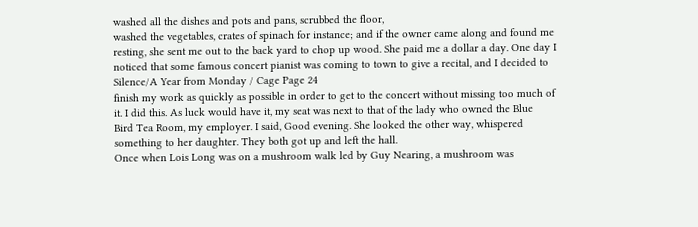washed all the dishes and pots and pans, scrubbed the floor,
washed the vegetables, crates of spinach for instance; and if the owner came along and found me
resting, she sent me out to the back yard to chop up wood. She paid me a dollar a day. One day I
noticed that some famous concert pianist was coming to town to give a recital, and I decided to
Silence/A Year from Monday / Cage Page 24
finish my work as quickly as possible in order to get to the concert without missing too much of
it. I did this. As luck would have it, my seat was next to that of the lady who owned the Blue
Bird Tea Room, my employer. I said, Good evening. She looked the other way, whispered
something to her daughter. They both got up and left the hall.
Once when Lois Long was on a mushroom walk led by Guy Nearing, a mushroom was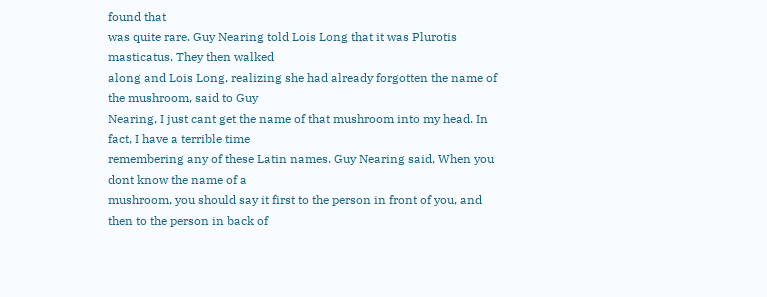found that
was quite rare. Guy Nearing told Lois Long that it was Plurotis masticatus. They then walked
along and Lois Long, realizing she had already forgotten the name of the mushroom, said to Guy
Nearing, I just cant get the name of that mushroom into my head. In fact, I have a terrible time
remembering any of these Latin names. Guy Nearing said, When you dont know the name of a
mushroom, you should say it first to the person in front of you, and then to the person in back of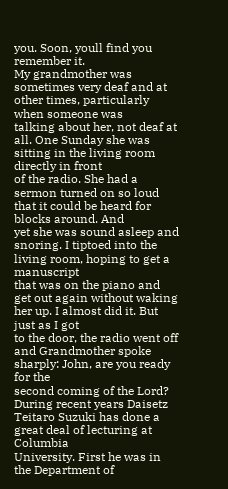you. Soon, youll find you remember it.
My grandmother was sometimes very deaf and at other times, particularly when someone was
talking about her, not deaf at all. One Sunday she was sitting in the living room directly in front
of the radio. She had a sermon turned on so loud that it could be heard for blocks around. And
yet she was sound asleep and snoring. I tiptoed into the living room, hoping to get a manuscript
that was on the piano and get out again without waking her up. I almost did it. But just as I got
to the door, the radio went off and Grandmother spoke sharply: John, are you ready for the
second coming of the Lord?
During recent years Daisetz Teitaro Suzuki has done a great deal of lecturing at Columbia
University. First he was in the Department of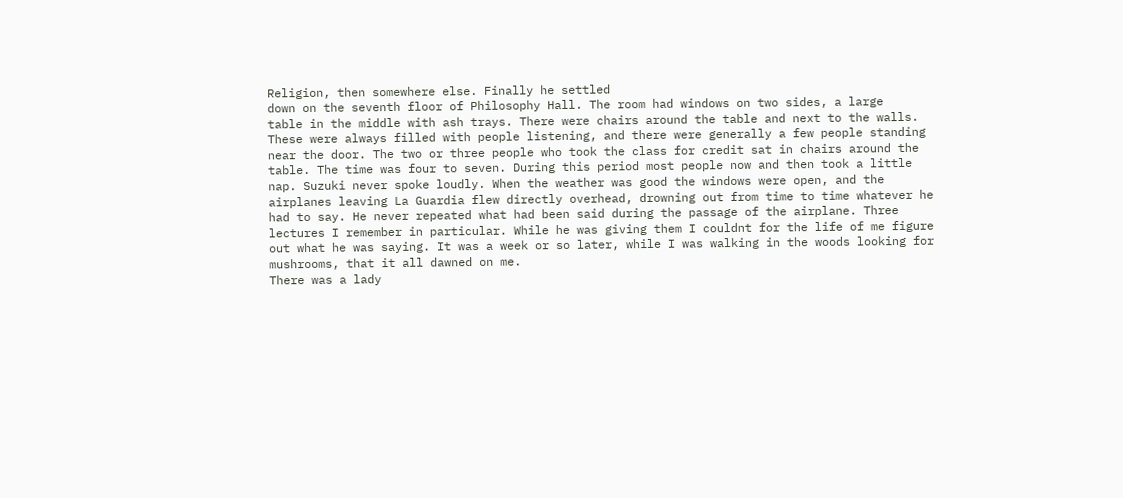Religion, then somewhere else. Finally he settled
down on the seventh floor of Philosophy Hall. The room had windows on two sides, a large
table in the middle with ash trays. There were chairs around the table and next to the walls.
These were always filled with people listening, and there were generally a few people standing
near the door. The two or three people who took the class for credit sat in chairs around the
table. The time was four to seven. During this period most people now and then took a little
nap. Suzuki never spoke loudly. When the weather was good the windows were open, and the
airplanes leaving La Guardia flew directly overhead, drowning out from time to time whatever he
had to say. He never repeated what had been said during the passage of the airplane. Three
lectures I remember in particular. While he was giving them I couldnt for the life of me figure
out what he was saying. It was a week or so later, while I was walking in the woods looking for
mushrooms, that it all dawned on me.
There was a lady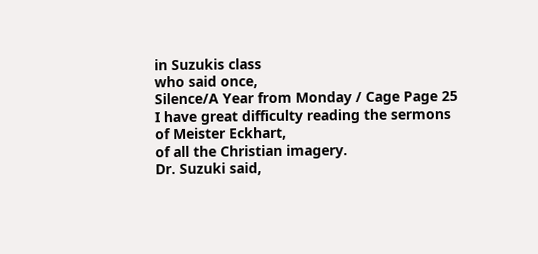in Suzukis class
who said once,
Silence/A Year from Monday / Cage Page 25
I have great difficulty reading the sermons of Meister Eckhart,
of all the Christian imagery.
Dr. Suzuki said,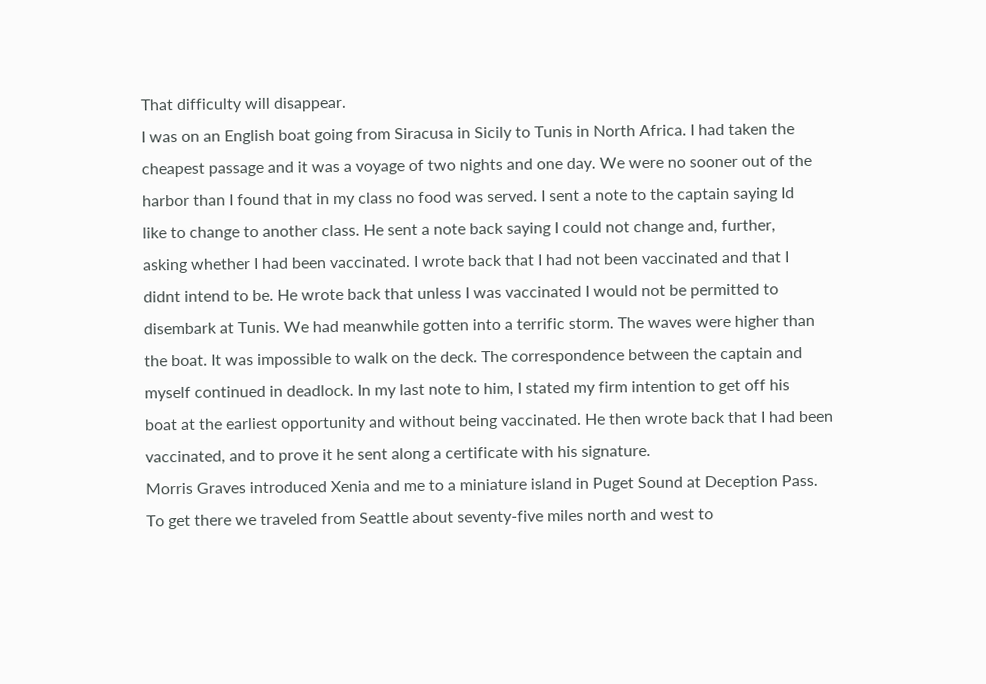That difficulty will disappear.
I was on an English boat going from Siracusa in Sicily to Tunis in North Africa. I had taken the
cheapest passage and it was a voyage of two nights and one day. We were no sooner out of the
harbor than I found that in my class no food was served. I sent a note to the captain saying Id
like to change to another class. He sent a note back saying I could not change and, further,
asking whether I had been vaccinated. I wrote back that I had not been vaccinated and that I
didnt intend to be. He wrote back that unless I was vaccinated I would not be permitted to
disembark at Tunis. We had meanwhile gotten into a terrific storm. The waves were higher than
the boat. It was impossible to walk on the deck. The correspondence between the captain and
myself continued in deadlock. In my last note to him, I stated my firm intention to get off his
boat at the earliest opportunity and without being vaccinated. He then wrote back that I had been
vaccinated, and to prove it he sent along a certificate with his signature.
Morris Graves introduced Xenia and me to a miniature island in Puget Sound at Deception Pass.
To get there we traveled from Seattle about seventy-five miles north and west to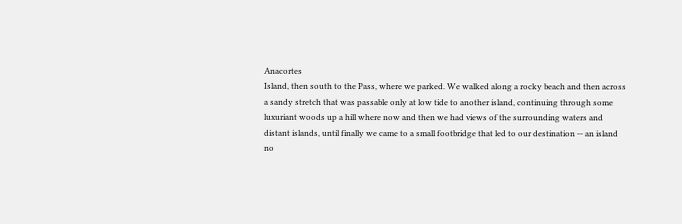Anacortes
Island, then south to the Pass, where we parked. We walked along a rocky beach and then across
a sandy stretch that was passable only at low tide to another island, continuing through some
luxuriant woods up a hill where now and then we had views of the surrounding waters and
distant islands, until finally we came to a small footbridge that led to our destination -- an island
no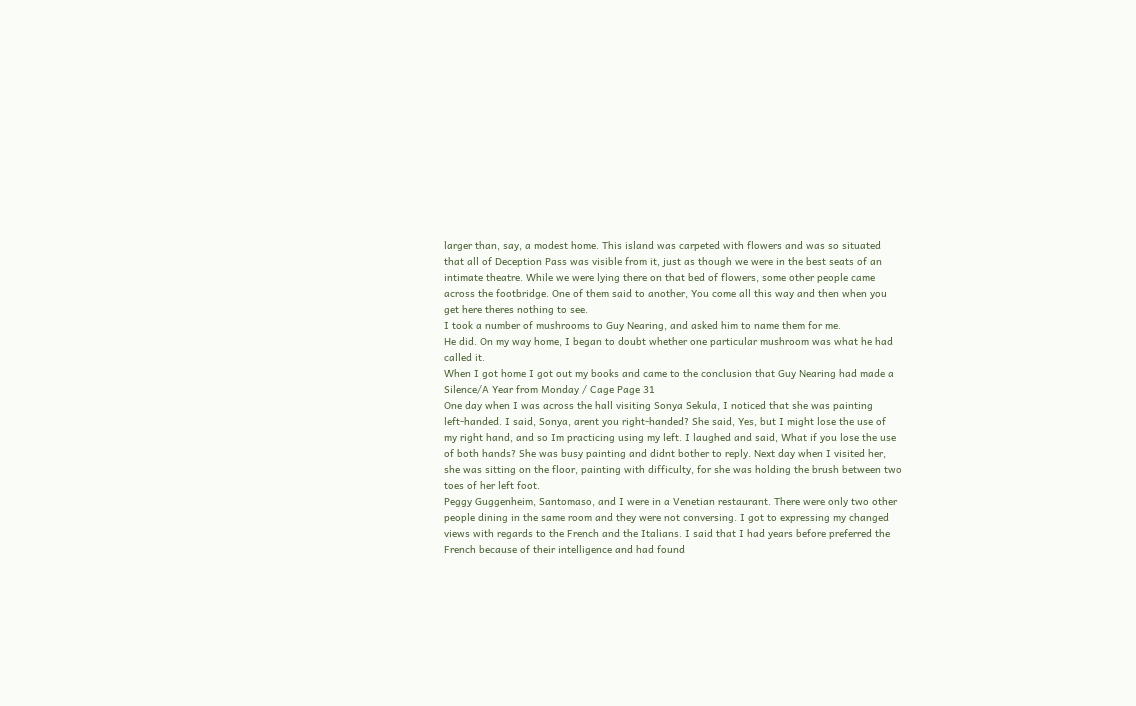larger than, say, a modest home. This island was carpeted with flowers and was so situated
that all of Deception Pass was visible from it, just as though we were in the best seats of an
intimate theatre. While we were lying there on that bed of flowers, some other people came
across the footbridge. One of them said to another, You come all this way and then when you
get here theres nothing to see.
I took a number of mushrooms to Guy Nearing, and asked him to name them for me.
He did. On my way home, I began to doubt whether one particular mushroom was what he had
called it.
When I got home I got out my books and came to the conclusion that Guy Nearing had made a
Silence/A Year from Monday / Cage Page 31
One day when I was across the hall visiting Sonya Sekula, I noticed that she was painting
left-handed. I said, Sonya, arent you right-handed? She said, Yes, but I might lose the use of
my right hand, and so Im practicing using my left. I laughed and said, What if you lose the use
of both hands? She was busy painting and didnt bother to reply. Next day when I visited her,
she was sitting on the floor, painting with difficulty, for she was holding the brush between two
toes of her left foot.
Peggy Guggenheim, Santomaso, and I were in a Venetian restaurant. There were only two other
people dining in the same room and they were not conversing. I got to expressing my changed
views with regards to the French and the Italians. I said that I had years before preferred the
French because of their intelligence and had found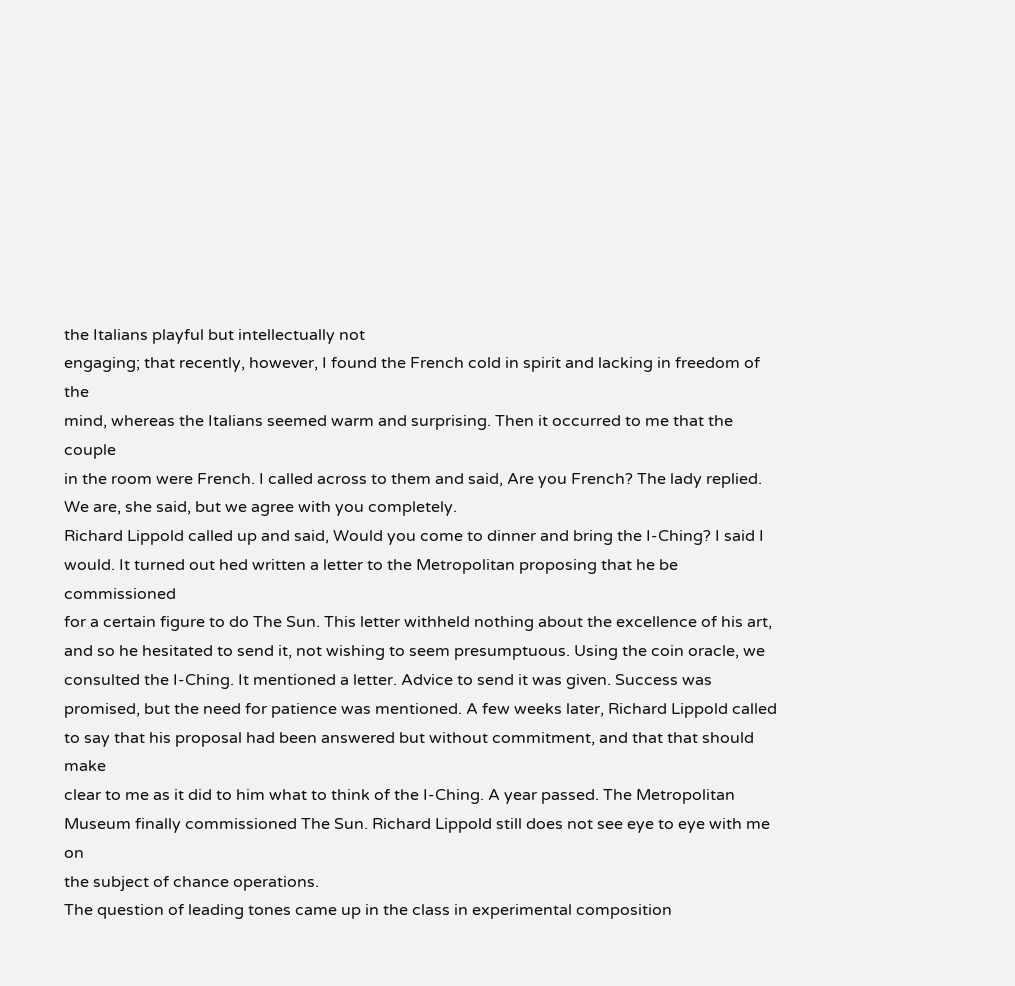the Italians playful but intellectually not
engaging; that recently, however, I found the French cold in spirit and lacking in freedom of the
mind, whereas the Italians seemed warm and surprising. Then it occurred to me that the couple
in the room were French. I called across to them and said, Are you French? The lady replied.
We are, she said, but we agree with you completely.
Richard Lippold called up and said, Would you come to dinner and bring the I-Ching? I said I
would. It turned out hed written a letter to the Metropolitan proposing that he be commissioned
for a certain figure to do The Sun. This letter withheld nothing about the excellence of his art,
and so he hesitated to send it, not wishing to seem presumptuous. Using the coin oracle, we
consulted the I-Ching. It mentioned a letter. Advice to send it was given. Success was
promised, but the need for patience was mentioned. A few weeks later, Richard Lippold called
to say that his proposal had been answered but without commitment, and that that should make
clear to me as it did to him what to think of the I-Ching. A year passed. The Metropolitan
Museum finally commissioned The Sun. Richard Lippold still does not see eye to eye with me on
the subject of chance operations.
The question of leading tones came up in the class in experimental composition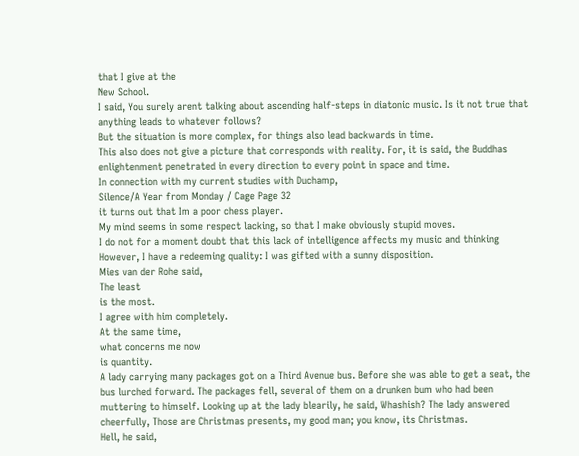that I give at the
New School.
I said, You surely arent talking about ascending half-steps in diatonic music. Is it not true that
anything leads to whatever follows?
But the situation is more complex, for things also lead backwards in time.
This also does not give a picture that corresponds with reality. For, it is said, the Buddhas
enlightenment penetrated in every direction to every point in space and time.
In connection with my current studies with Duchamp,
Silence/A Year from Monday / Cage Page 32
it turns out that Im a poor chess player.
My mind seems in some respect lacking, so that I make obviously stupid moves.
I do not for a moment doubt that this lack of intelligence affects my music and thinking
However, I have a redeeming quality: I was gifted with a sunny disposition.
Mies van der Rohe said,
The least
is the most.
I agree with him completely.
At the same time,
what concerns me now
is quantity.
A lady carrying many packages got on a Third Avenue bus. Before she was able to get a seat, the
bus lurched forward. The packages fell, several of them on a drunken bum who had been
muttering to himself. Looking up at the lady blearily, he said, Whashish? The lady answered
cheerfully, Those are Christmas presents, my good man; you know, its Christmas.
Hell, he said,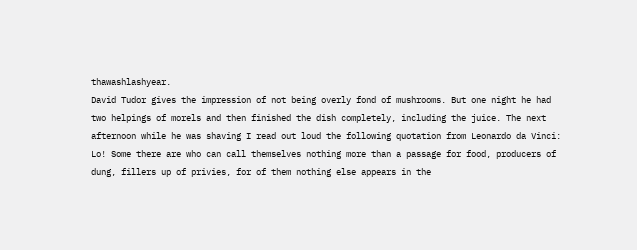thawashlashyear.
David Tudor gives the impression of not being overly fond of mushrooms. But one night he had
two helpings of morels and then finished the dish completely, including the juice. The next
afternoon while he was shaving I read out loud the following quotation from Leonardo da Vinci:
Lo! Some there are who can call themselves nothing more than a passage for food, producers of
dung, fillers up of privies, for of them nothing else appears in the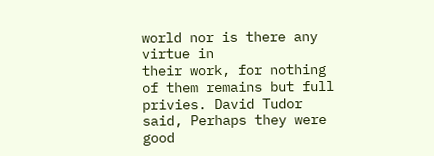world nor is there any virtue in
their work, for nothing of them remains but full privies. David Tudor said, Perhaps they were
good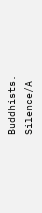Buddhists.
Silence/A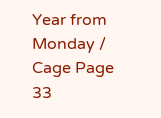Year from Monday / Cage Page 33